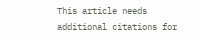This article needs additional citations for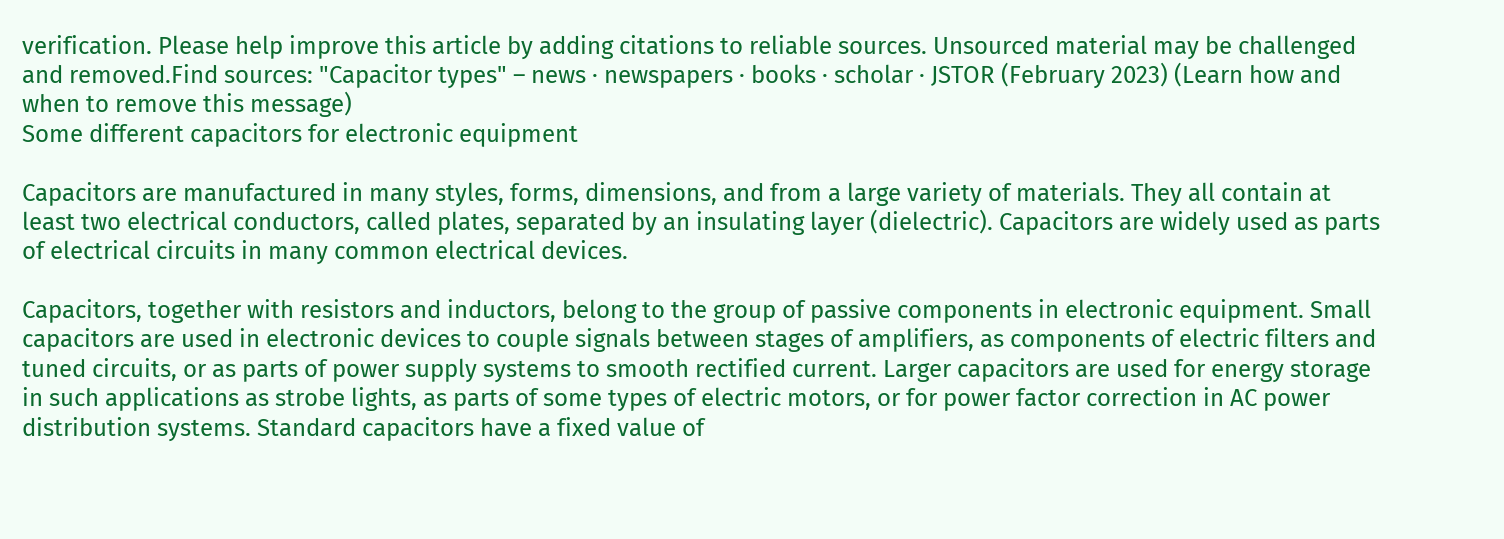verification. Please help improve this article by adding citations to reliable sources. Unsourced material may be challenged and removed.Find sources: "Capacitor types" – news · newspapers · books · scholar · JSTOR (February 2023) (Learn how and when to remove this message)
Some different capacitors for electronic equipment

Capacitors are manufactured in many styles, forms, dimensions, and from a large variety of materials. They all contain at least two electrical conductors, called plates, separated by an insulating layer (dielectric). Capacitors are widely used as parts of electrical circuits in many common electrical devices.

Capacitors, together with resistors and inductors, belong to the group of passive components in electronic equipment. Small capacitors are used in electronic devices to couple signals between stages of amplifiers, as components of electric filters and tuned circuits, or as parts of power supply systems to smooth rectified current. Larger capacitors are used for energy storage in such applications as strobe lights, as parts of some types of electric motors, or for power factor correction in AC power distribution systems. Standard capacitors have a fixed value of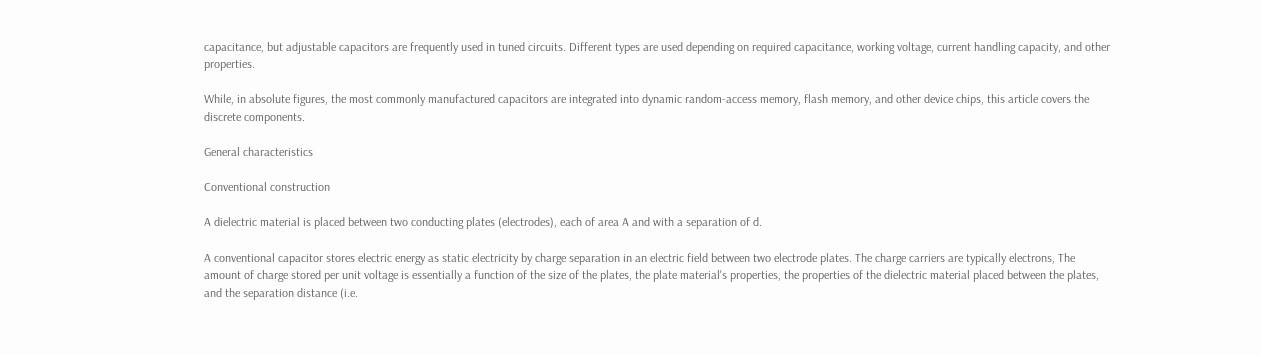capacitance, but adjustable capacitors are frequently used in tuned circuits. Different types are used depending on required capacitance, working voltage, current handling capacity, and other properties.

While, in absolute figures, the most commonly manufactured capacitors are integrated into dynamic random-access memory, flash memory, and other device chips, this article covers the discrete components.

General characteristics

Conventional construction

A dielectric material is placed between two conducting plates (electrodes), each of area A and with a separation of d.

A conventional capacitor stores electric energy as static electricity by charge separation in an electric field between two electrode plates. The charge carriers are typically electrons, The amount of charge stored per unit voltage is essentially a function of the size of the plates, the plate material's properties, the properties of the dielectric material placed between the plates, and the separation distance (i.e.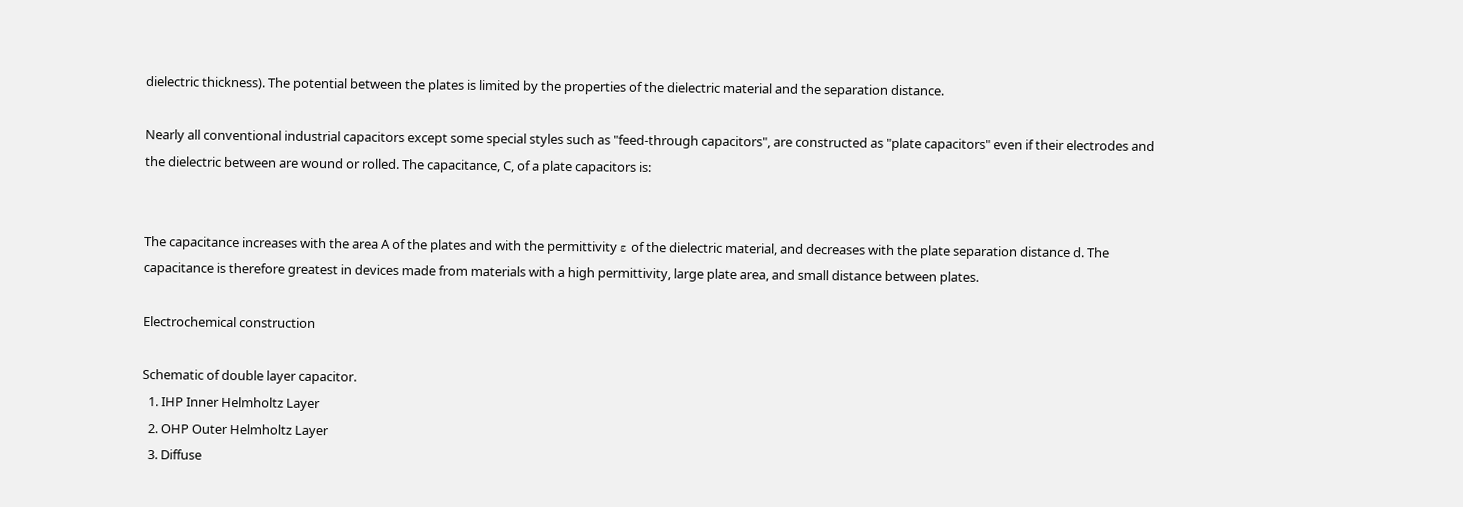dielectric thickness). The potential between the plates is limited by the properties of the dielectric material and the separation distance.

Nearly all conventional industrial capacitors except some special styles such as "feed-through capacitors", are constructed as "plate capacitors" even if their electrodes and the dielectric between are wound or rolled. The capacitance, C, of a plate capacitors is:


The capacitance increases with the area A of the plates and with the permittivity ε of the dielectric material, and decreases with the plate separation distance d. The capacitance is therefore greatest in devices made from materials with a high permittivity, large plate area, and small distance between plates.

Electrochemical construction

Schematic of double layer capacitor.
  1. IHP Inner Helmholtz Layer
  2. OHP Outer Helmholtz Layer
  3. Diffuse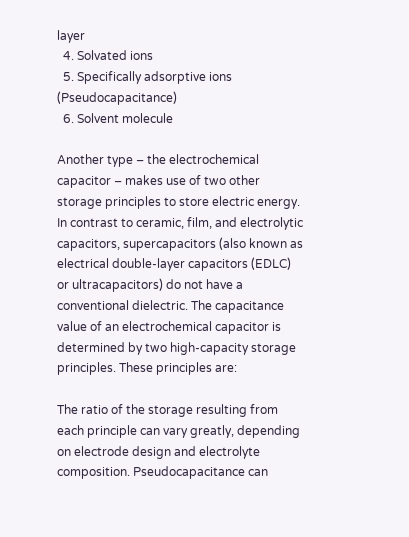layer
  4. Solvated ions
  5. Specifically adsorptive ions (Pseudocapacitance)
  6. Solvent molecule

Another type – the electrochemical capacitor – makes use of two other storage principles to store electric energy. In contrast to ceramic, film, and electrolytic capacitors, supercapacitors (also known as electrical double-layer capacitors (EDLC) or ultracapacitors) do not have a conventional dielectric. The capacitance value of an electrochemical capacitor is determined by two high-capacity storage principles. These principles are:

The ratio of the storage resulting from each principle can vary greatly, depending on electrode design and electrolyte composition. Pseudocapacitance can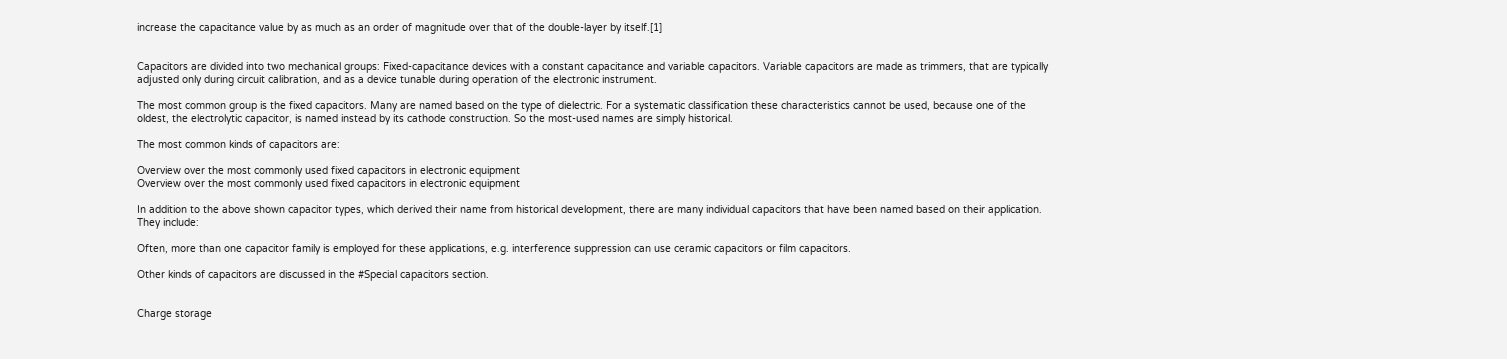increase the capacitance value by as much as an order of magnitude over that of the double-layer by itself.[1]


Capacitors are divided into two mechanical groups: Fixed-capacitance devices with a constant capacitance and variable capacitors. Variable capacitors are made as trimmers, that are typically adjusted only during circuit calibration, and as a device tunable during operation of the electronic instrument.

The most common group is the fixed capacitors. Many are named based on the type of dielectric. For a systematic classification these characteristics cannot be used, because one of the oldest, the electrolytic capacitor, is named instead by its cathode construction. So the most-used names are simply historical.

The most common kinds of capacitors are:

Overview over the most commonly used fixed capacitors in electronic equipment
Overview over the most commonly used fixed capacitors in electronic equipment

In addition to the above shown capacitor types, which derived their name from historical development, there are many individual capacitors that have been named based on their application. They include:

Often, more than one capacitor family is employed for these applications, e.g. interference suppression can use ceramic capacitors or film capacitors.

Other kinds of capacitors are discussed in the #Special capacitors section.


Charge storage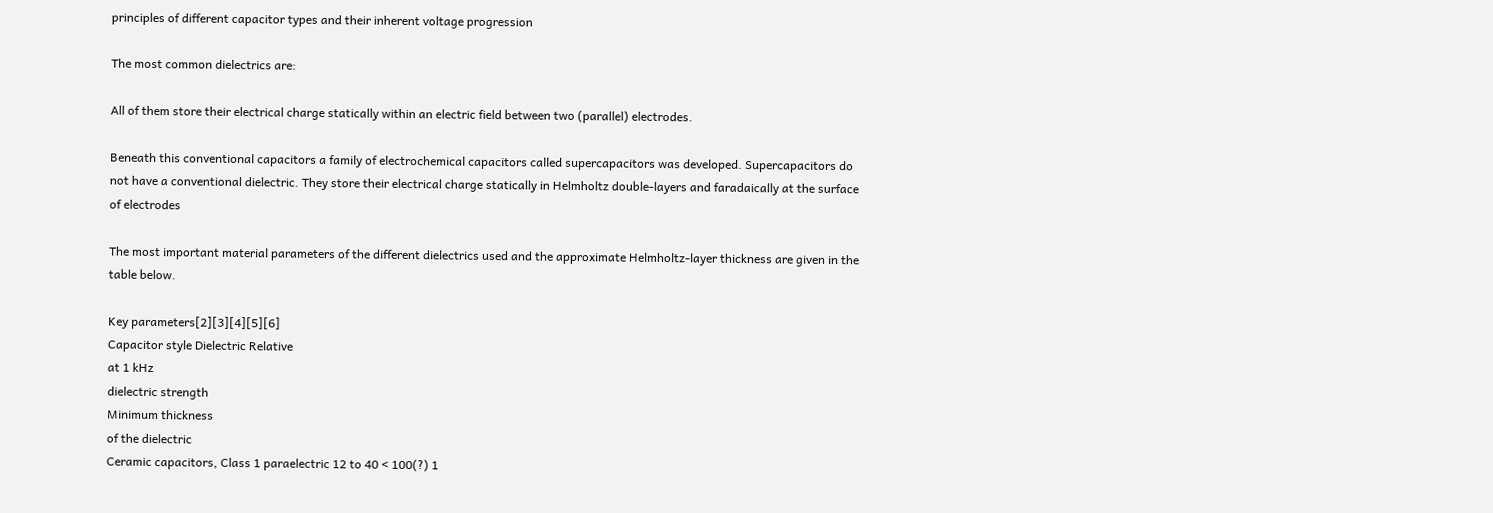principles of different capacitor types and their inherent voltage progression

The most common dielectrics are:

All of them store their electrical charge statically within an electric field between two (parallel) electrodes.

Beneath this conventional capacitors a family of electrochemical capacitors called supercapacitors was developed. Supercapacitors do not have a conventional dielectric. They store their electrical charge statically in Helmholtz double-layers and faradaically at the surface of electrodes

The most important material parameters of the different dielectrics used and the approximate Helmholtz-layer thickness are given in the table below.

Key parameters[2][3][4][5][6]
Capacitor style Dielectric Relative
at 1 kHz
dielectric strength
Minimum thickness
of the dielectric
Ceramic capacitors, Class 1 paraelectric 12 to 40 < 100(?) 1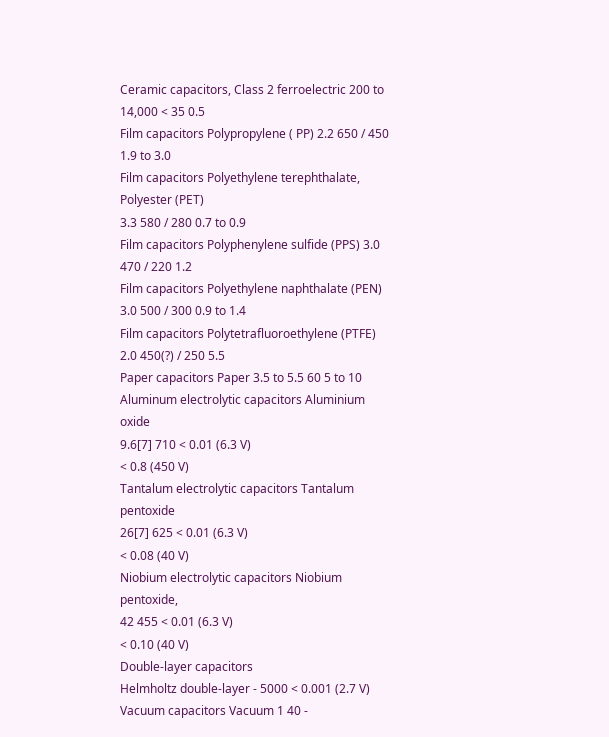Ceramic capacitors, Class 2 ferroelectric 200 to 14,000 < 35 0.5
Film capacitors Polypropylene ( PP) 2.2 650 / 450 1.9 to 3.0
Film capacitors Polyethylene terephthalate,
Polyester (PET)
3.3 580 / 280 0.7 to 0.9
Film capacitors Polyphenylene sulfide (PPS) 3.0 470 / 220 1.2
Film capacitors Polyethylene naphthalate (PEN) 3.0 500 / 300 0.9 to 1.4
Film capacitors Polytetrafluoroethylene (PTFE) 2.0 450(?) / 250 5.5
Paper capacitors Paper 3.5 to 5.5 60 5 to 10
Aluminum electrolytic capacitors Aluminium oxide
9.6[7] 710 < 0.01 (6.3 V)
< 0.8 (450 V)
Tantalum electrolytic capacitors Tantalum pentoxide
26[7] 625 < 0.01 (6.3 V)
< 0.08 (40 V)
Niobium electrolytic capacitors Niobium pentoxide,
42 455 < 0.01 (6.3 V)
< 0.10 (40 V)
Double-layer capacitors
Helmholtz double-layer - 5000 < 0.001 (2.7 V)
Vacuum capacitors Vacuum 1 40 -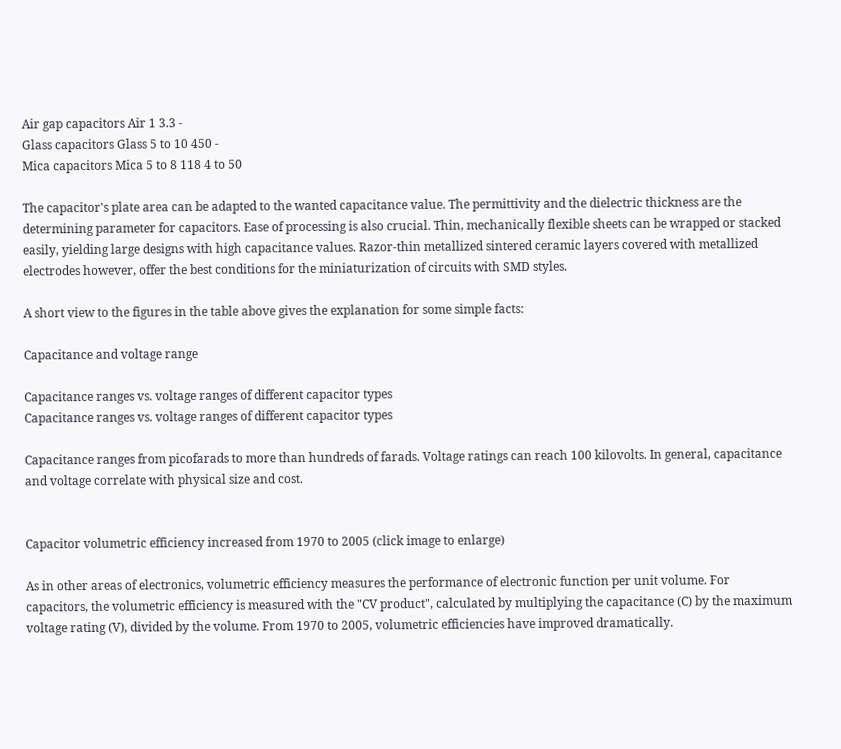Air gap capacitors Air 1 3.3 -
Glass capacitors Glass 5 to 10 450 -
Mica capacitors Mica 5 to 8 118 4 to 50

The capacitor's plate area can be adapted to the wanted capacitance value. The permittivity and the dielectric thickness are the determining parameter for capacitors. Ease of processing is also crucial. Thin, mechanically flexible sheets can be wrapped or stacked easily, yielding large designs with high capacitance values. Razor-thin metallized sintered ceramic layers covered with metallized electrodes however, offer the best conditions for the miniaturization of circuits with SMD styles.

A short view to the figures in the table above gives the explanation for some simple facts:

Capacitance and voltage range

Capacitance ranges vs. voltage ranges of different capacitor types
Capacitance ranges vs. voltage ranges of different capacitor types

Capacitance ranges from picofarads to more than hundreds of farads. Voltage ratings can reach 100 kilovolts. In general, capacitance and voltage correlate with physical size and cost.


Capacitor volumetric efficiency increased from 1970 to 2005 (click image to enlarge)

As in other areas of electronics, volumetric efficiency measures the performance of electronic function per unit volume. For capacitors, the volumetric efficiency is measured with the "CV product", calculated by multiplying the capacitance (C) by the maximum voltage rating (V), divided by the volume. From 1970 to 2005, volumetric efficiencies have improved dramatically.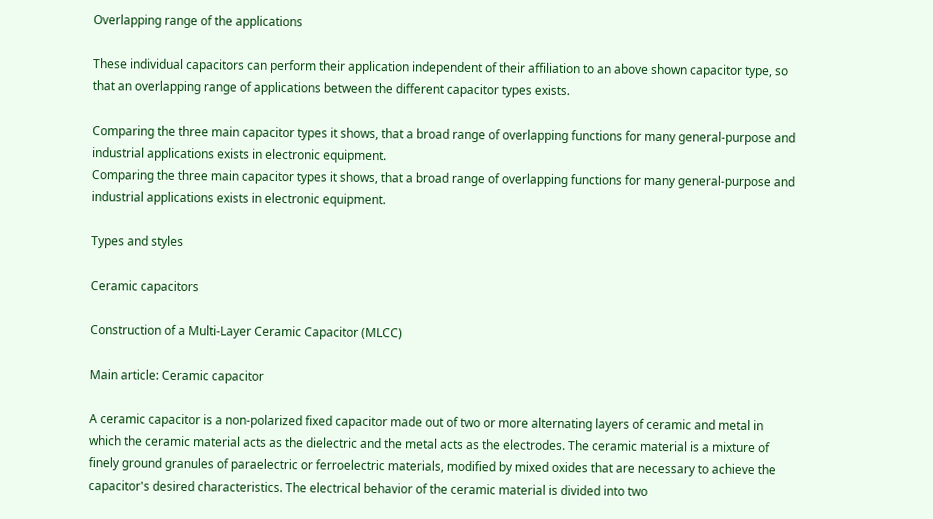Overlapping range of the applications

These individual capacitors can perform their application independent of their affiliation to an above shown capacitor type, so that an overlapping range of applications between the different capacitor types exists.

Comparing the three main capacitor types it shows, that a broad range of overlapping functions for many general-purpose and industrial applications exists in electronic equipment.
Comparing the three main capacitor types it shows, that a broad range of overlapping functions for many general-purpose and industrial applications exists in electronic equipment.

Types and styles

Ceramic capacitors

Construction of a Multi-Layer Ceramic Capacitor (MLCC)

Main article: Ceramic capacitor

A ceramic capacitor is a non-polarized fixed capacitor made out of two or more alternating layers of ceramic and metal in which the ceramic material acts as the dielectric and the metal acts as the electrodes. The ceramic material is a mixture of finely ground granules of paraelectric or ferroelectric materials, modified by mixed oxides that are necessary to achieve the capacitor's desired characteristics. The electrical behavior of the ceramic material is divided into two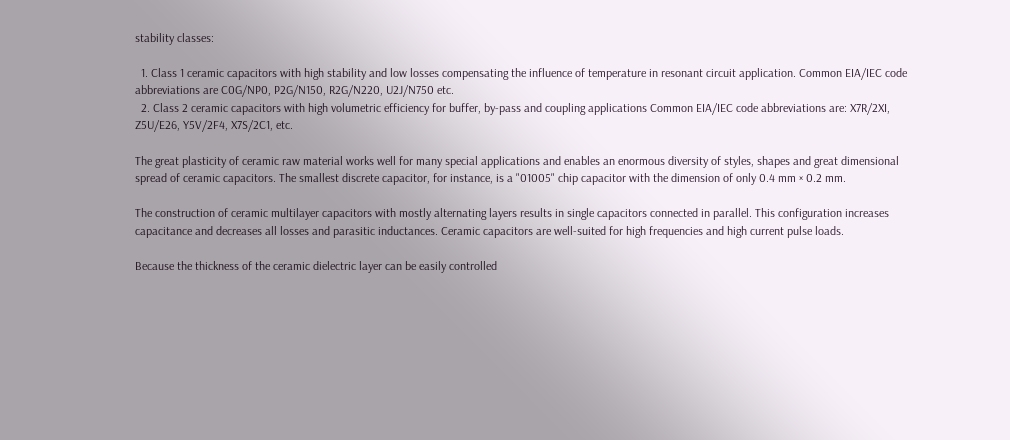stability classes:

  1. Class 1 ceramic capacitors with high stability and low losses compensating the influence of temperature in resonant circuit application. Common EIA/IEC code abbreviations are C0G/NP0, P2G/N150, R2G/N220, U2J/N750 etc.
  2. Class 2 ceramic capacitors with high volumetric efficiency for buffer, by-pass and coupling applications Common EIA/IEC code abbreviations are: X7R/2XI, Z5U/E26, Y5V/2F4, X7S/2C1, etc.

The great plasticity of ceramic raw material works well for many special applications and enables an enormous diversity of styles, shapes and great dimensional spread of ceramic capacitors. The smallest discrete capacitor, for instance, is a "01005" chip capacitor with the dimension of only 0.4 mm × 0.2 mm.

The construction of ceramic multilayer capacitors with mostly alternating layers results in single capacitors connected in parallel. This configuration increases capacitance and decreases all losses and parasitic inductances. Ceramic capacitors are well-suited for high frequencies and high current pulse loads.

Because the thickness of the ceramic dielectric layer can be easily controlled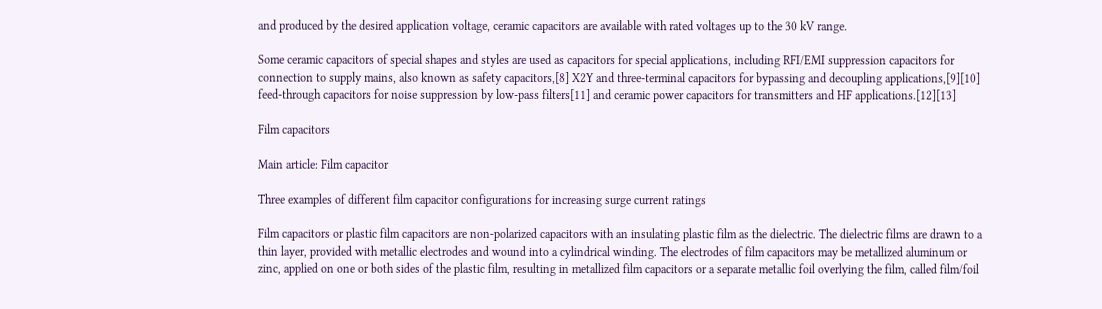and produced by the desired application voltage, ceramic capacitors are available with rated voltages up to the 30 kV range.

Some ceramic capacitors of special shapes and styles are used as capacitors for special applications, including RFI/EMI suppression capacitors for connection to supply mains, also known as safety capacitors,[8] X2Y and three-terminal capacitors for bypassing and decoupling applications,[9][10] feed-through capacitors for noise suppression by low-pass filters[11] and ceramic power capacitors for transmitters and HF applications.[12][13]

Film capacitors

Main article: Film capacitor

Three examples of different film capacitor configurations for increasing surge current ratings

Film capacitors or plastic film capacitors are non-polarized capacitors with an insulating plastic film as the dielectric. The dielectric films are drawn to a thin layer, provided with metallic electrodes and wound into a cylindrical winding. The electrodes of film capacitors may be metallized aluminum or zinc, applied on one or both sides of the plastic film, resulting in metallized film capacitors or a separate metallic foil overlying the film, called film/foil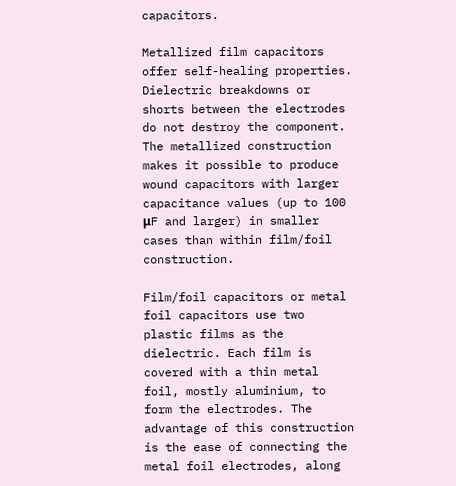capacitors.

Metallized film capacitors offer self-healing properties. Dielectric breakdowns or shorts between the electrodes do not destroy the component. The metallized construction makes it possible to produce wound capacitors with larger capacitance values (up to 100 μF and larger) in smaller cases than within film/foil construction.

Film/foil capacitors or metal foil capacitors use two plastic films as the dielectric. Each film is covered with a thin metal foil, mostly aluminium, to form the electrodes. The advantage of this construction is the ease of connecting the metal foil electrodes, along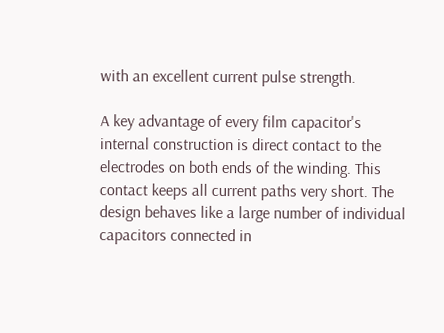with an excellent current pulse strength.

A key advantage of every film capacitor's internal construction is direct contact to the electrodes on both ends of the winding. This contact keeps all current paths very short. The design behaves like a large number of individual capacitors connected in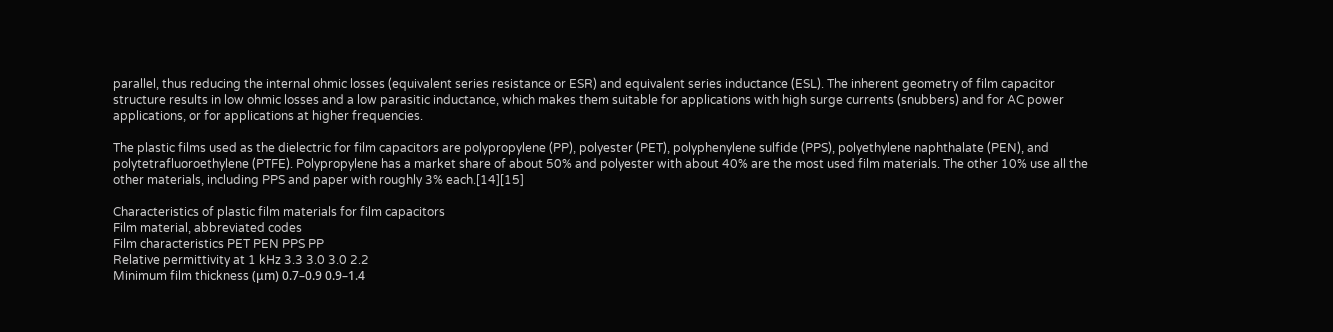parallel, thus reducing the internal ohmic losses (equivalent series resistance or ESR) and equivalent series inductance (ESL). The inherent geometry of film capacitor structure results in low ohmic losses and a low parasitic inductance, which makes them suitable for applications with high surge currents (snubbers) and for AC power applications, or for applications at higher frequencies.

The plastic films used as the dielectric for film capacitors are polypropylene (PP), polyester (PET), polyphenylene sulfide (PPS), polyethylene naphthalate (PEN), and polytetrafluoroethylene (PTFE). Polypropylene has a market share of about 50% and polyester with about 40% are the most used film materials. The other 10% use all the other materials, including PPS and paper with roughly 3% each.[14][15]

Characteristics of plastic film materials for film capacitors
Film material, abbreviated codes
Film characteristics PET PEN PPS PP
Relative permittivity at 1 kHz 3.3 3.0 3.0 2.2
Minimum film thickness (μm) 0.7–0.9 0.9–1.4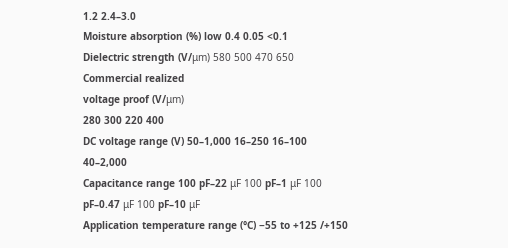1.2 2.4–3.0
Moisture absorption (%) low 0.4 0.05 <0.1
Dielectric strength (V/μm) 580 500 470 650
Commercial realized
voltage proof (V/μm)
280 300 220 400
DC voltage range (V) 50–1,000 16–250 16–100 40–2,000
Capacitance range 100 pF–22 μF 100 pF–1 μF 100 pF–0.47 μF 100 pF–10 μF
Application temperature range (°C) −55 to +125 /+150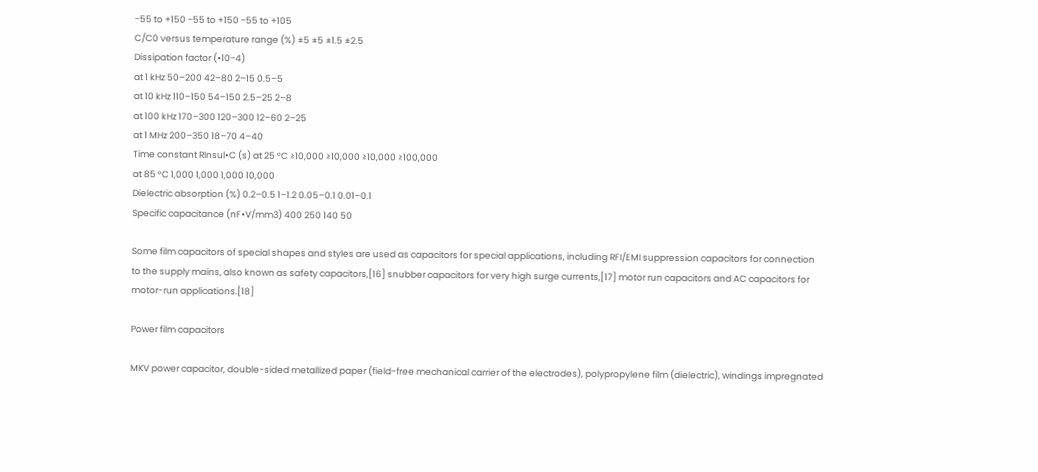−55 to +150 −55 to +150 −55 to +105
C/C0 versus temperature range (%) ±5 ±5 ±1.5 ±2.5
Dissipation factor (•10−4)
at 1 kHz 50–200 42–80 2–15 0.5–5
at 10 kHz 110–150 54–150 2.5–25 2–8
at 100 kHz 170–300 120–300 12–60 2–25
at 1 MHz 200–350 18–70 4–40
Time constant RInsul•C (s) at 25 °C ≥10,000 ≥10,000 ≥10,000 ≥100,000
at 85 °C 1,000 1,000 1,000 10,000
Dielectric absorption (%) 0.2–0.5 1–1.2 0.05–0.1 0.01–0.1
Specific capacitance (nF•V/mm3) 400 250 140 50

Some film capacitors of special shapes and styles are used as capacitors for special applications, including RFI/EMI suppression capacitors for connection to the supply mains, also known as safety capacitors,[16] snubber capacitors for very high surge currents,[17] motor run capacitors and AC capacitors for motor-run applications.[18]

Power film capacitors

MKV power capacitor, double-sided metallized paper (field-free mechanical carrier of the electrodes), polypropylene film (dielectric), windings impregnated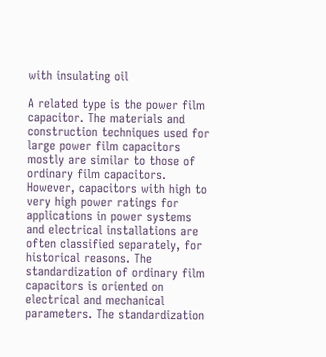with insulating oil

A related type is the power film capacitor. The materials and construction techniques used for large power film capacitors mostly are similar to those of ordinary film capacitors. However, capacitors with high to very high power ratings for applications in power systems and electrical installations are often classified separately, for historical reasons. The standardization of ordinary film capacitors is oriented on electrical and mechanical parameters. The standardization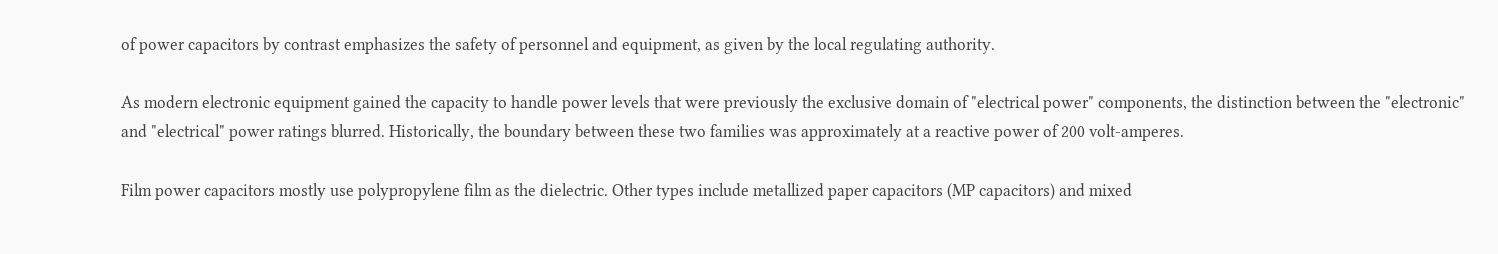of power capacitors by contrast emphasizes the safety of personnel and equipment, as given by the local regulating authority.

As modern electronic equipment gained the capacity to handle power levels that were previously the exclusive domain of "electrical power" components, the distinction between the "electronic" and "electrical" power ratings blurred. Historically, the boundary between these two families was approximately at a reactive power of 200 volt-amperes.

Film power capacitors mostly use polypropylene film as the dielectric. Other types include metallized paper capacitors (MP capacitors) and mixed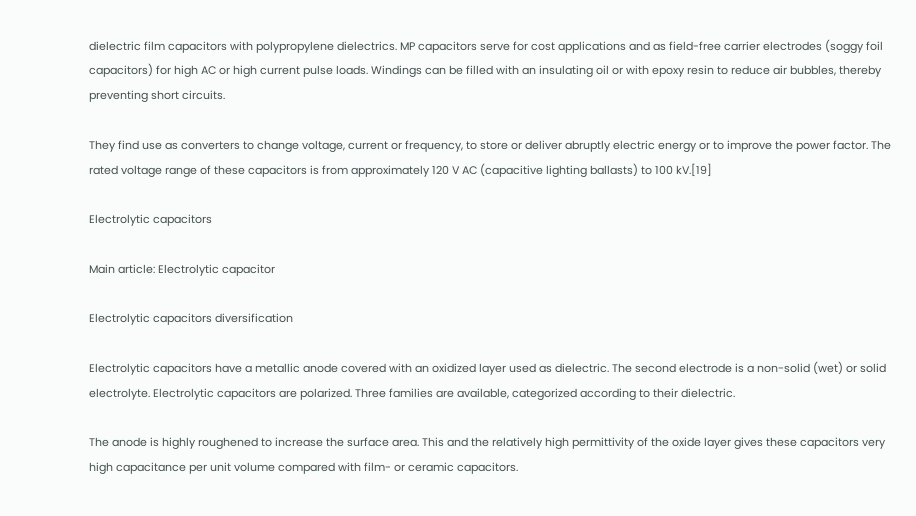dielectric film capacitors with polypropylene dielectrics. MP capacitors serve for cost applications and as field-free carrier electrodes (soggy foil capacitors) for high AC or high current pulse loads. Windings can be filled with an insulating oil or with epoxy resin to reduce air bubbles, thereby preventing short circuits.

They find use as converters to change voltage, current or frequency, to store or deliver abruptly electric energy or to improve the power factor. The rated voltage range of these capacitors is from approximately 120 V AC (capacitive lighting ballasts) to 100 kV.[19]

Electrolytic capacitors

Main article: Electrolytic capacitor

Electrolytic capacitors diversification

Electrolytic capacitors have a metallic anode covered with an oxidized layer used as dielectric. The second electrode is a non-solid (wet) or solid electrolyte. Electrolytic capacitors are polarized. Three families are available, categorized according to their dielectric.

The anode is highly roughened to increase the surface area. This and the relatively high permittivity of the oxide layer gives these capacitors very high capacitance per unit volume compared with film- or ceramic capacitors.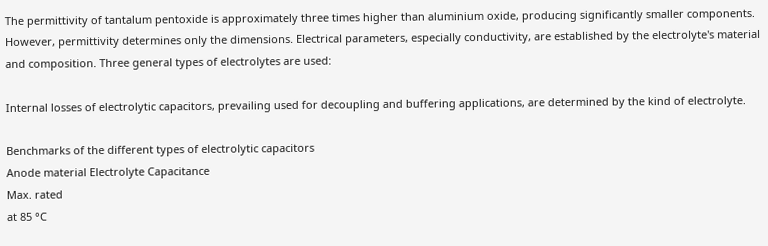The permittivity of tantalum pentoxide is approximately three times higher than aluminium oxide, producing significantly smaller components. However, permittivity determines only the dimensions. Electrical parameters, especially conductivity, are established by the electrolyte's material and composition. Three general types of electrolytes are used:

Internal losses of electrolytic capacitors, prevailing used for decoupling and buffering applications, are determined by the kind of electrolyte.

Benchmarks of the different types of electrolytic capacitors
Anode material Electrolyte Capacitance
Max. rated
at 85 °C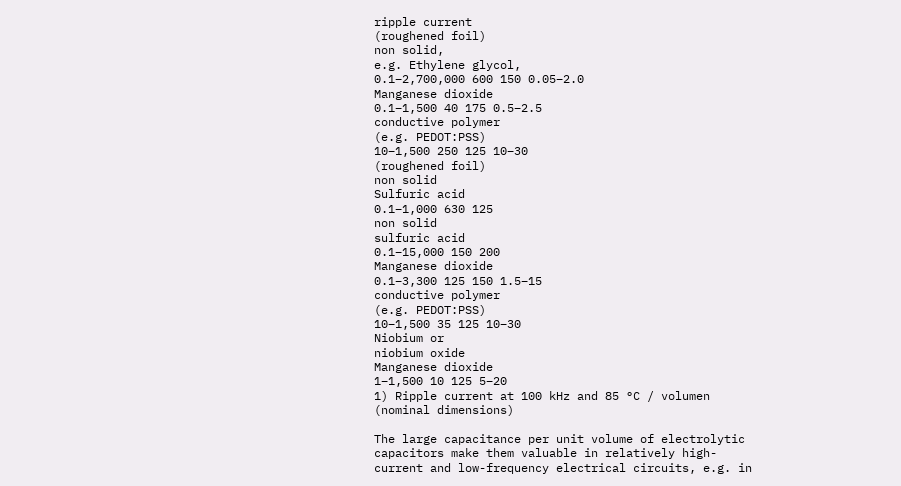ripple current
(roughened foil)
non solid,
e.g. Ethylene glycol,
0.1–2,700,000 600 150 0.05–2.0
Manganese dioxide
0.1–1,500 40 175 0.5–2.5
conductive polymer
(e.g. PEDOT:PSS)
10–1,500 250 125 10–30
(roughened foil)
non solid
Sulfuric acid
0.1–1,000 630 125
non solid
sulfuric acid
0.1–15,000 150 200
Manganese dioxide
0.1–3,300 125 150 1.5–15
conductive polymer
(e.g. PEDOT:PSS)
10–1,500 35 125 10–30
Niobium or
niobium oxide
Manganese dioxide
1–1,500 10 125 5–20
1) Ripple current at 100 kHz and 85 °C / volumen (nominal dimensions)

The large capacitance per unit volume of electrolytic capacitors make them valuable in relatively high-current and low-frequency electrical circuits, e.g. in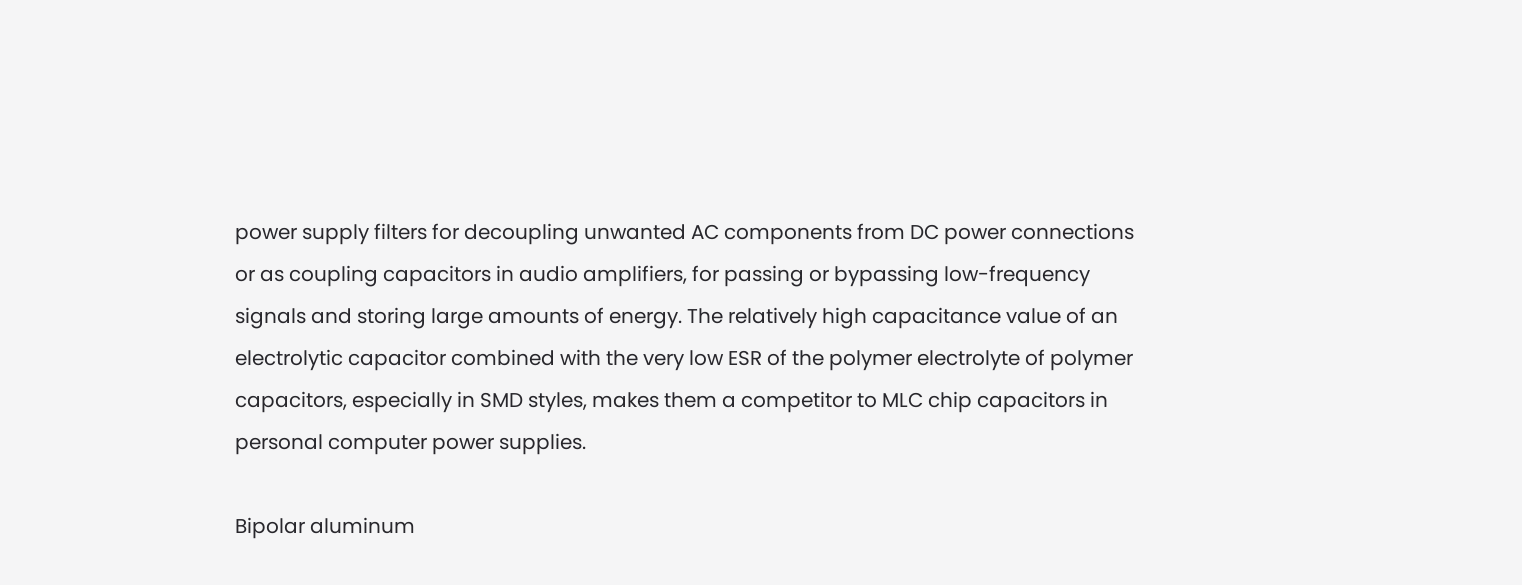power supply filters for decoupling unwanted AC components from DC power connections or as coupling capacitors in audio amplifiers, for passing or bypassing low-frequency signals and storing large amounts of energy. The relatively high capacitance value of an electrolytic capacitor combined with the very low ESR of the polymer electrolyte of polymer capacitors, especially in SMD styles, makes them a competitor to MLC chip capacitors in personal computer power supplies.

Bipolar aluminum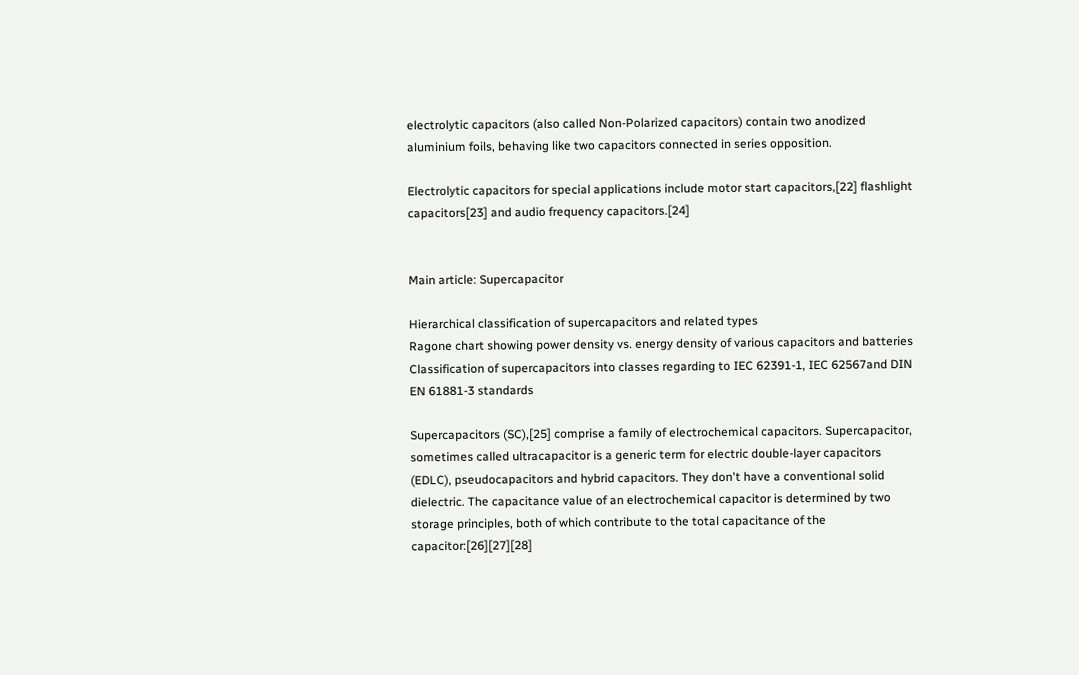electrolytic capacitors (also called Non-Polarized capacitors) contain two anodized aluminium foils, behaving like two capacitors connected in series opposition.

Electrolytic capacitors for special applications include motor start capacitors,[22] flashlight capacitors[23] and audio frequency capacitors.[24]


Main article: Supercapacitor

Hierarchical classification of supercapacitors and related types
Ragone chart showing power density vs. energy density of various capacitors and batteries
Classification of supercapacitors into classes regarding to IEC 62391-1, IEC 62567and DIN EN 61881-3 standards

Supercapacitors (SC),[25] comprise a family of electrochemical capacitors. Supercapacitor, sometimes called ultracapacitor is a generic term for electric double-layer capacitors (EDLC), pseudocapacitors and hybrid capacitors. They don't have a conventional solid dielectric. The capacitance value of an electrochemical capacitor is determined by two storage principles, both of which contribute to the total capacitance of the capacitor:[26][27][28]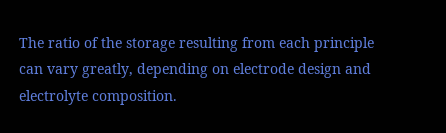The ratio of the storage resulting from each principle can vary greatly, depending on electrode design and electrolyte composition.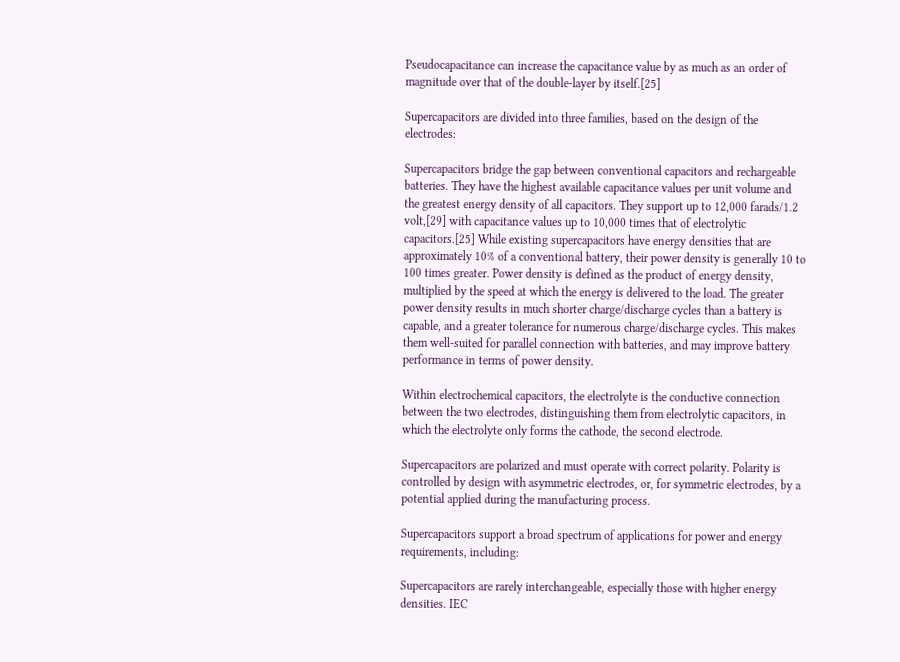Pseudocapacitance can increase the capacitance value by as much as an order of magnitude over that of the double-layer by itself.[25]

Supercapacitors are divided into three families, based on the design of the electrodes:

Supercapacitors bridge the gap between conventional capacitors and rechargeable batteries. They have the highest available capacitance values per unit volume and the greatest energy density of all capacitors. They support up to 12,000 farads/1.2 volt,[29] with capacitance values up to 10,000 times that of electrolytic capacitors.[25] While existing supercapacitors have energy densities that are approximately 10% of a conventional battery, their power density is generally 10 to 100 times greater. Power density is defined as the product of energy density, multiplied by the speed at which the energy is delivered to the load. The greater power density results in much shorter charge/discharge cycles than a battery is capable, and a greater tolerance for numerous charge/discharge cycles. This makes them well-suited for parallel connection with batteries, and may improve battery performance in terms of power density.

Within electrochemical capacitors, the electrolyte is the conductive connection between the two electrodes, distinguishing them from electrolytic capacitors, in which the electrolyte only forms the cathode, the second electrode.

Supercapacitors are polarized and must operate with correct polarity. Polarity is controlled by design with asymmetric electrodes, or, for symmetric electrodes, by a potential applied during the manufacturing process.

Supercapacitors support a broad spectrum of applications for power and energy requirements, including:

Supercapacitors are rarely interchangeable, especially those with higher energy densities. IEC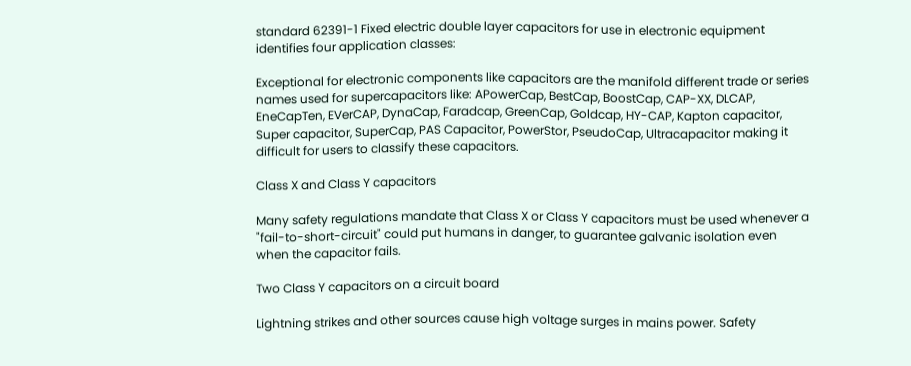standard 62391-1 Fixed electric double layer capacitors for use in electronic equipment identifies four application classes:

Exceptional for electronic components like capacitors are the manifold different trade or series names used for supercapacitors like: APowerCap, BestCap, BoostCap, CAP-XX, DLCAP, EneCapTen, EVerCAP, DynaCap, Faradcap, GreenCap, Goldcap, HY-CAP, Kapton capacitor, Super capacitor, SuperCap, PAS Capacitor, PowerStor, PseudoCap, Ultracapacitor making it difficult for users to classify these capacitors.

Class X and Class Y capacitors

Many safety regulations mandate that Class X or Class Y capacitors must be used whenever a "fail-to-short-circuit" could put humans in danger, to guarantee galvanic isolation even when the capacitor fails.

Two Class Y capacitors on a circuit board

Lightning strikes and other sources cause high voltage surges in mains power. Safety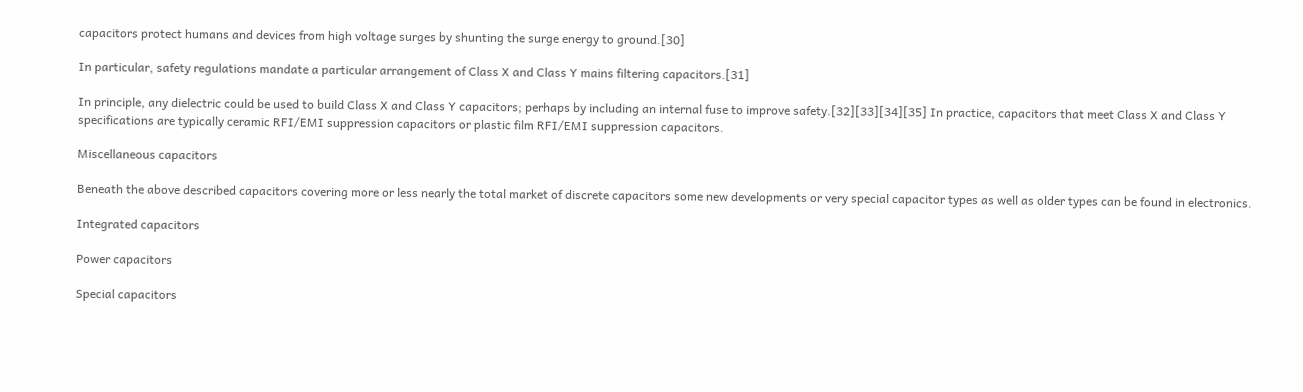capacitors protect humans and devices from high voltage surges by shunting the surge energy to ground.[30]

In particular, safety regulations mandate a particular arrangement of Class X and Class Y mains filtering capacitors.[31]

In principle, any dielectric could be used to build Class X and Class Y capacitors; perhaps by including an internal fuse to improve safety.[32][33][34][35] In practice, capacitors that meet Class X and Class Y specifications are typically ceramic RFI/EMI suppression capacitors or plastic film RFI/EMI suppression capacitors.

Miscellaneous capacitors

Beneath the above described capacitors covering more or less nearly the total market of discrete capacitors some new developments or very special capacitor types as well as older types can be found in electronics.

Integrated capacitors

Power capacitors

Special capacitors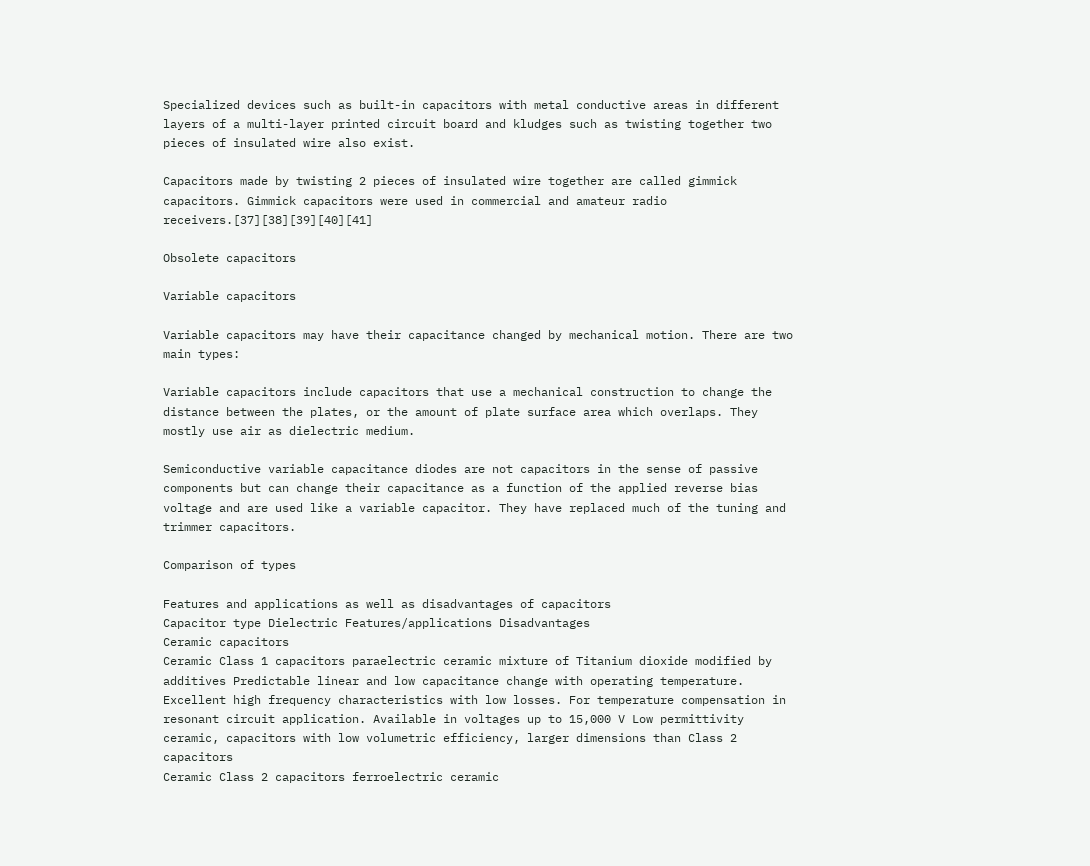Specialized devices such as built-in capacitors with metal conductive areas in different layers of a multi-layer printed circuit board and kludges such as twisting together two pieces of insulated wire also exist.

Capacitors made by twisting 2 pieces of insulated wire together are called gimmick capacitors. Gimmick capacitors were used in commercial and amateur radio receivers.[37][38][39][40][41]

Obsolete capacitors

Variable capacitors

Variable capacitors may have their capacitance changed by mechanical motion. There are two main types:

Variable capacitors include capacitors that use a mechanical construction to change the distance between the plates, or the amount of plate surface area which overlaps. They mostly use air as dielectric medium.

Semiconductive variable capacitance diodes are not capacitors in the sense of passive components but can change their capacitance as a function of the applied reverse bias voltage and are used like a variable capacitor. They have replaced much of the tuning and trimmer capacitors.

Comparison of types

Features and applications as well as disadvantages of capacitors
Capacitor type Dielectric Features/applications Disadvantages
Ceramic capacitors
Ceramic Class 1 capacitors paraelectric ceramic mixture of Titanium dioxide modified by additives Predictable linear and low capacitance change with operating temperature. Excellent high frequency characteristics with low losses. For temperature compensation in resonant circuit application. Available in voltages up to 15,000 V Low permittivity ceramic, capacitors with low volumetric efficiency, larger dimensions than Class 2 capacitors
Ceramic Class 2 capacitors ferroelectric ceramic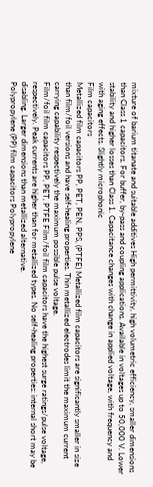mixture of barium titanate and suitable additives High permittivity, high volumetric efficiency, smaller dimensions than Class 1 capacitors. For buffer, by-pass and coupling applications. Available in voltages up to 50,000 V. Lower stability and higher losses than Class 1. Capacitance changes with change in applied voltage, with frequency and with aging effects. Slightly microphonic
Film capacitors
Metallized film capacitors PP, PET, PEN, PPS, (PTFE) Metallized film capacitors are significantly smaller in size than film/foil versions and have self-healing properties. Thin metallized electrodes limit the maximum current carrying capability respectively the maximum possible pulse voltage.
Film/foil film capacitors PP, PET, PTFE Film/foil film capacitors have the highest surge ratings/pulse voltage, respectively. Peak currents are higher than for metallized types. No self-healing properties: internal short may be disabling. Larger dimensions than metallized alternative.
Polypropylene (PP) film capacitors Polypropylene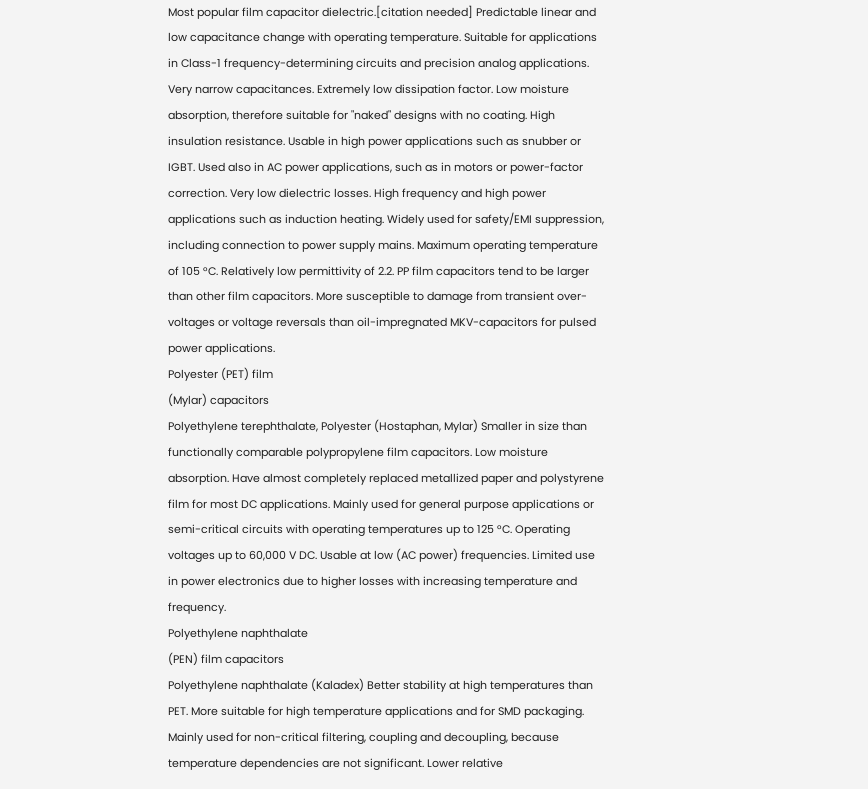Most popular film capacitor dielectric.[citation needed] Predictable linear and low capacitance change with operating temperature. Suitable for applications in Class-1 frequency-determining circuits and precision analog applications. Very narrow capacitances. Extremely low dissipation factor. Low moisture absorption, therefore suitable for "naked" designs with no coating. High insulation resistance. Usable in high power applications such as snubber or IGBT. Used also in AC power applications, such as in motors or power-factor correction. Very low dielectric losses. High frequency and high power applications such as induction heating. Widely used for safety/EMI suppression, including connection to power supply mains. Maximum operating temperature of 105 °C. Relatively low permittivity of 2.2. PP film capacitors tend to be larger than other film capacitors. More susceptible to damage from transient over-voltages or voltage reversals than oil-impregnated MKV-capacitors for pulsed power applications.
Polyester (PET) film
(Mylar) capacitors
Polyethylene terephthalate, Polyester (Hostaphan, Mylar) Smaller in size than functionally comparable polypropylene film capacitors. Low moisture absorption. Have almost completely replaced metallized paper and polystyrene film for most DC applications. Mainly used for general purpose applications or semi-critical circuits with operating temperatures up to 125 °C. Operating voltages up to 60,000 V DC. Usable at low (AC power) frequencies. Limited use in power electronics due to higher losses with increasing temperature and frequency.
Polyethylene naphthalate
(PEN) film capacitors
Polyethylene naphthalate (Kaladex) Better stability at high temperatures than PET. More suitable for high temperature applications and for SMD packaging. Mainly used for non-critical filtering, coupling and decoupling, because temperature dependencies are not significant. Lower relative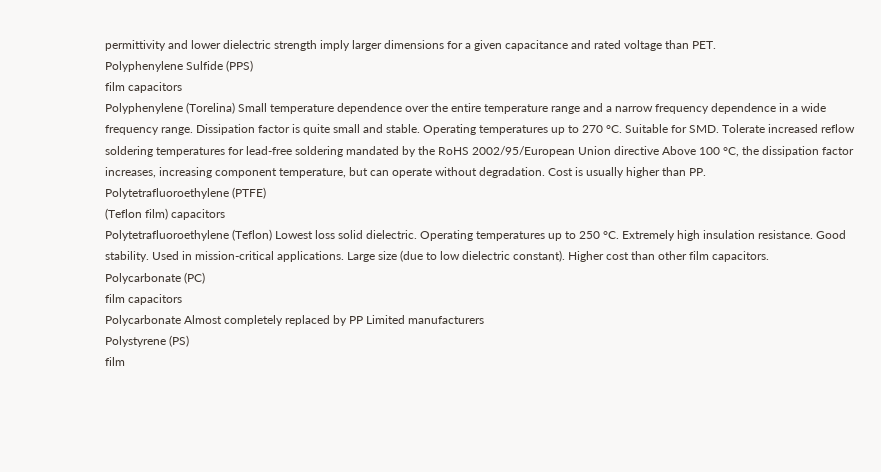permittivity and lower dielectric strength imply larger dimensions for a given capacitance and rated voltage than PET.
Polyphenylene Sulfide (PPS)
film capacitors
Polyphenylene (Torelina) Small temperature dependence over the entire temperature range and a narrow frequency dependence in a wide frequency range. Dissipation factor is quite small and stable. Operating temperatures up to 270 °C. Suitable for SMD. Tolerate increased reflow soldering temperatures for lead-free soldering mandated by the RoHS 2002/95/European Union directive Above 100 °C, the dissipation factor increases, increasing component temperature, but can operate without degradation. Cost is usually higher than PP.
Polytetrafluoroethylene (PTFE)
(Teflon film) capacitors
Polytetrafluoroethylene (Teflon) Lowest loss solid dielectric. Operating temperatures up to 250 °C. Extremely high insulation resistance. Good stability. Used in mission-critical applications. Large size (due to low dielectric constant). Higher cost than other film capacitors.
Polycarbonate (PC)
film capacitors
Polycarbonate Almost completely replaced by PP Limited manufacturers
Polystyrene (PS)
film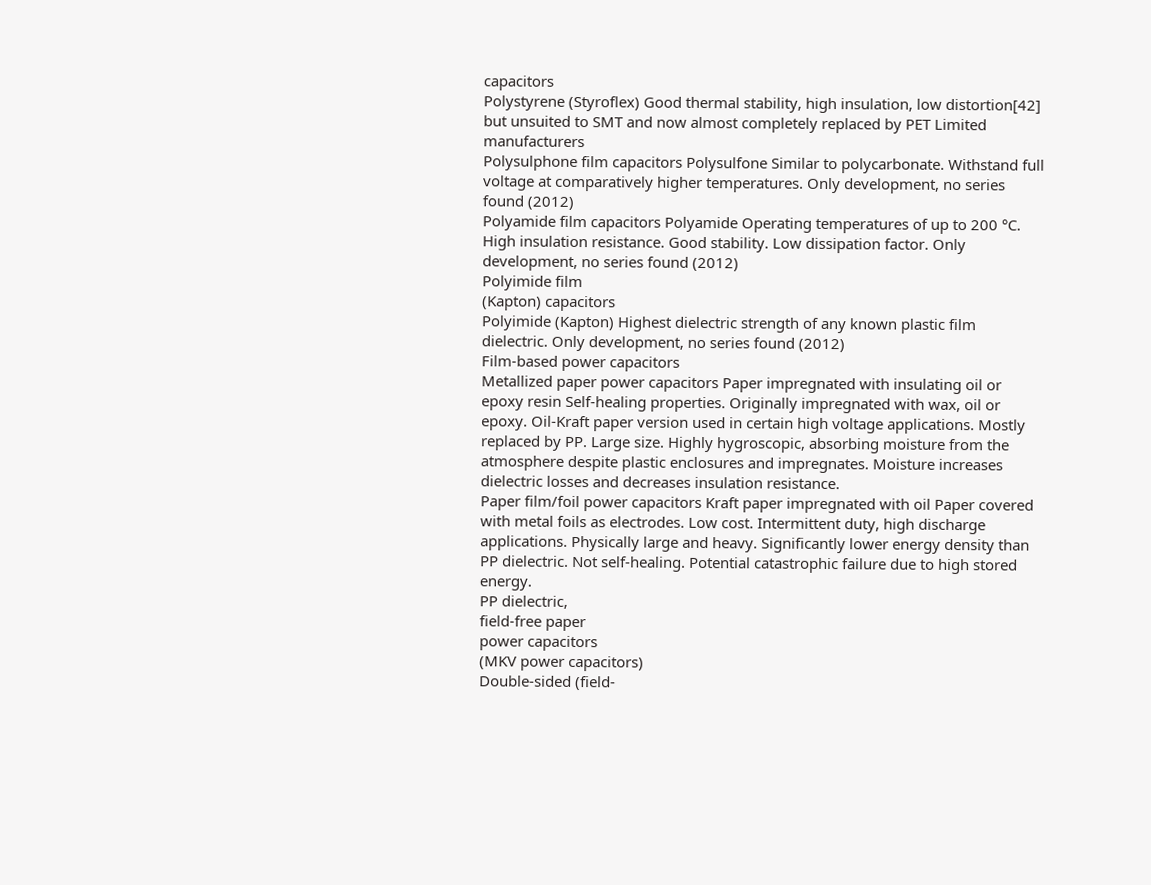capacitors
Polystyrene (Styroflex) Good thermal stability, high insulation, low distortion[42] but unsuited to SMT and now almost completely replaced by PET Limited manufacturers
Polysulphone film capacitors Polysulfone Similar to polycarbonate. Withstand full voltage at comparatively higher temperatures. Only development, no series found (2012)
Polyamide film capacitors Polyamide Operating temperatures of up to 200 °C. High insulation resistance. Good stability. Low dissipation factor. Only development, no series found (2012)
Polyimide film
(Kapton) capacitors
Polyimide (Kapton) Highest dielectric strength of any known plastic film dielectric. Only development, no series found (2012)
Film-based power capacitors
Metallized paper power capacitors Paper impregnated with insulating oil or epoxy resin Self-healing properties. Originally impregnated with wax, oil or epoxy. Oil-Kraft paper version used in certain high voltage applications. Mostly replaced by PP. Large size. Highly hygroscopic, absorbing moisture from the atmosphere despite plastic enclosures and impregnates. Moisture increases dielectric losses and decreases insulation resistance.
Paper film/foil power capacitors Kraft paper impregnated with oil Paper covered with metal foils as electrodes. Low cost. Intermittent duty, high discharge applications. Physically large and heavy. Significantly lower energy density than PP dielectric. Not self-healing. Potential catastrophic failure due to high stored energy.
PP dielectric,
field-free paper
power capacitors
(MKV power capacitors)
Double-sided (field-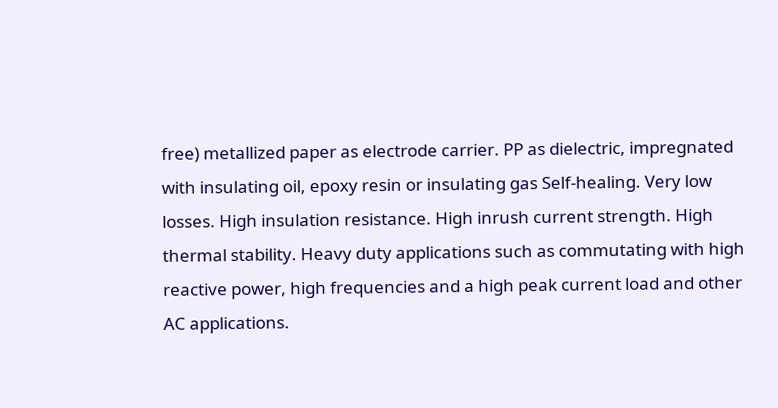free) metallized paper as electrode carrier. PP as dielectric, impregnated with insulating oil, epoxy resin or insulating gas Self-healing. Very low losses. High insulation resistance. High inrush current strength. High thermal stability. Heavy duty applications such as commutating with high reactive power, high frequencies and a high peak current load and other AC applications.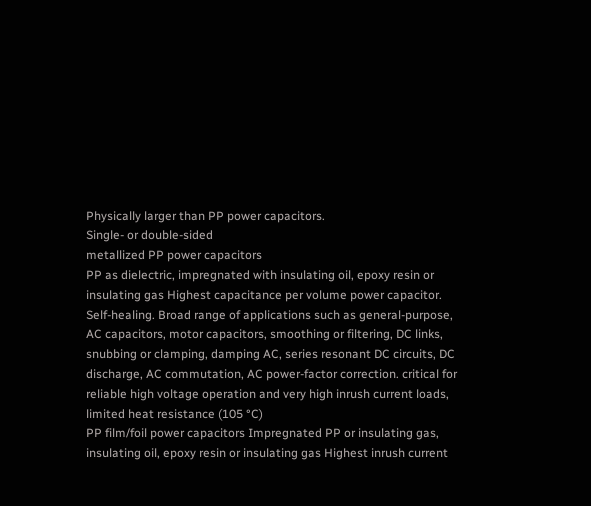Physically larger than PP power capacitors.
Single- or double-sided
metallized PP power capacitors
PP as dielectric, impregnated with insulating oil, epoxy resin or insulating gas Highest capacitance per volume power capacitor. Self-healing. Broad range of applications such as general-purpose, AC capacitors, motor capacitors, smoothing or filtering, DC links, snubbing or clamping, damping AC, series resonant DC circuits, DC discharge, AC commutation, AC power-factor correction. critical for reliable high voltage operation and very high inrush current loads, limited heat resistance (105 °C)
PP film/foil power capacitors Impregnated PP or insulating gas, insulating oil, epoxy resin or insulating gas Highest inrush current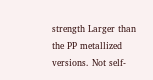strength Larger than the PP metallized versions. Not self-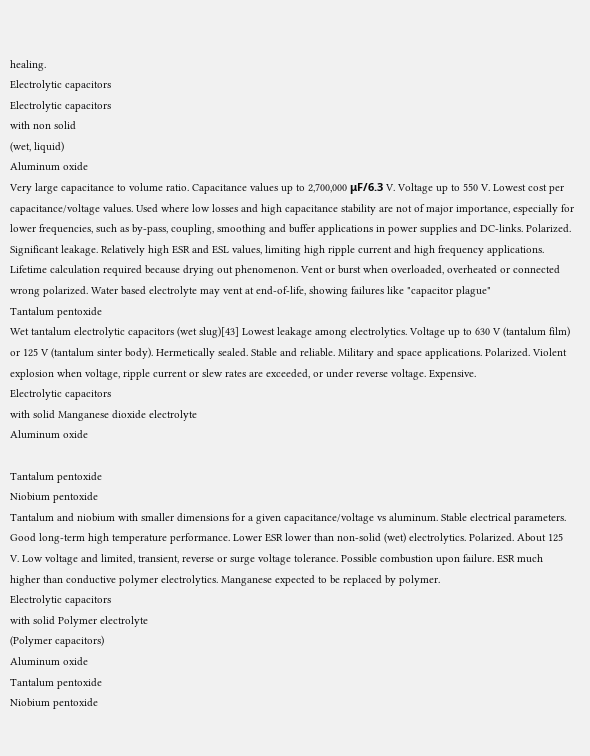healing.
Electrolytic capacitors
Electrolytic capacitors
with non solid
(wet, liquid)
Aluminum oxide
Very large capacitance to volume ratio. Capacitance values up to 2,700,000 μF/6.3 V. Voltage up to 550 V. Lowest cost per capacitance/voltage values. Used where low losses and high capacitance stability are not of major importance, especially for lower frequencies, such as by-pass, coupling, smoothing and buffer applications in power supplies and DC-links. Polarized. Significant leakage. Relatively high ESR and ESL values, limiting high ripple current and high frequency applications. Lifetime calculation required because drying out phenomenon. Vent or burst when overloaded, overheated or connected wrong polarized. Water based electrolyte may vent at end-of-life, showing failures like "capacitor plague"
Tantalum pentoxide
Wet tantalum electrolytic capacitors (wet slug)[43] Lowest leakage among electrolytics. Voltage up to 630 V (tantalum film) or 125 V (tantalum sinter body). Hermetically sealed. Stable and reliable. Military and space applications. Polarized. Violent explosion when voltage, ripple current or slew rates are exceeded, or under reverse voltage. Expensive.
Electrolytic capacitors
with solid Manganese dioxide electrolyte
Aluminum oxide

Tantalum pentoxide
Niobium pentoxide
Tantalum and niobium with smaller dimensions for a given capacitance/voltage vs aluminum. Stable electrical parameters. Good long-term high temperature performance. Lower ESR lower than non-solid (wet) electrolytics. Polarized. About 125 V. Low voltage and limited, transient, reverse or surge voltage tolerance. Possible combustion upon failure. ESR much higher than conductive polymer electrolytics. Manganese expected to be replaced by polymer.
Electrolytic capacitors
with solid Polymer electrolyte
(Polymer capacitors)
Aluminum oxide
Tantalum pentoxide
Niobium pentoxide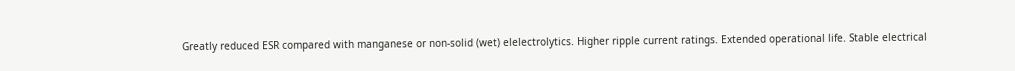Greatly reduced ESR compared with manganese or non-solid (wet) elelectrolytics. Higher ripple current ratings. Extended operational life. Stable electrical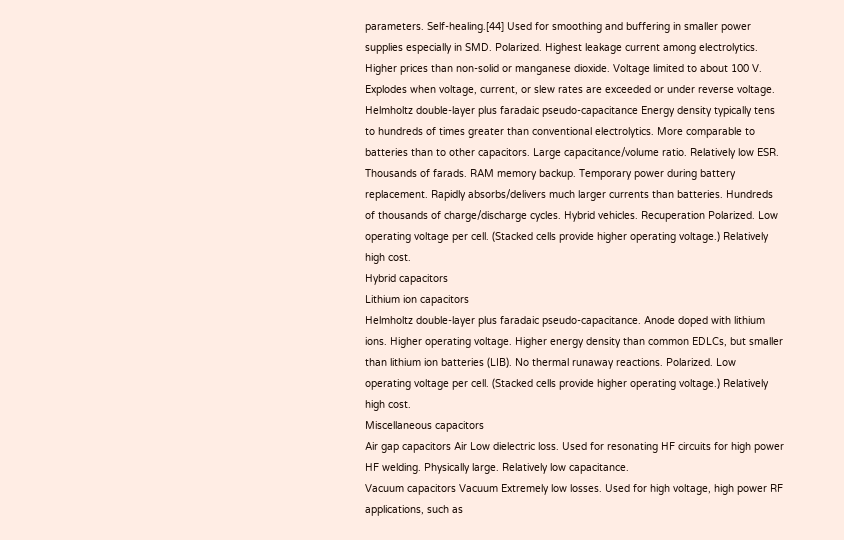parameters. Self-healing.[44] Used for smoothing and buffering in smaller power supplies especially in SMD. Polarized. Highest leakage current among electrolytics. Higher prices than non-solid or manganese dioxide. Voltage limited to about 100 V. Explodes when voltage, current, or slew rates are exceeded or under reverse voltage.
Helmholtz double-layer plus faradaic pseudo-capacitance Energy density typically tens to hundreds of times greater than conventional electrolytics. More comparable to batteries than to other capacitors. Large capacitance/volume ratio. Relatively low ESR. Thousands of farads. RAM memory backup. Temporary power during battery replacement. Rapidly absorbs/delivers much larger currents than batteries. Hundreds of thousands of charge/discharge cycles. Hybrid vehicles. Recuperation Polarized. Low operating voltage per cell. (Stacked cells provide higher operating voltage.) Relatively high cost.
Hybrid capacitors
Lithium ion capacitors
Helmholtz double-layer plus faradaic pseudo-capacitance. Anode doped with lithium ions. Higher operating voltage. Higher energy density than common EDLCs, but smaller than lithium ion batteries (LIB). No thermal runaway reactions. Polarized. Low operating voltage per cell. (Stacked cells provide higher operating voltage.) Relatively high cost.
Miscellaneous capacitors
Air gap capacitors Air Low dielectric loss. Used for resonating HF circuits for high power HF welding. Physically large. Relatively low capacitance.
Vacuum capacitors Vacuum Extremely low losses. Used for high voltage, high power RF applications, such as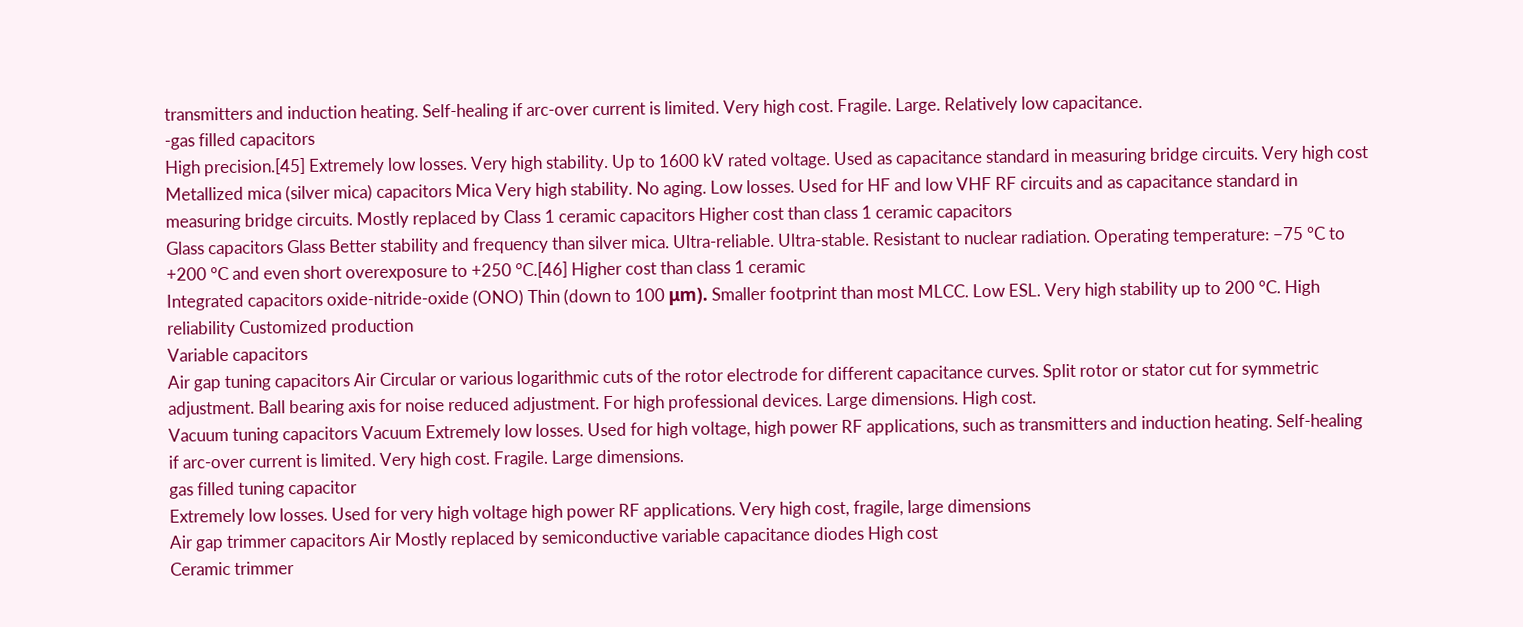transmitters and induction heating. Self-healing if arc-over current is limited. Very high cost. Fragile. Large. Relatively low capacitance.
-gas filled capacitors
High precision.[45] Extremely low losses. Very high stability. Up to 1600 kV rated voltage. Used as capacitance standard in measuring bridge circuits. Very high cost
Metallized mica (silver mica) capacitors Mica Very high stability. No aging. Low losses. Used for HF and low VHF RF circuits and as capacitance standard in measuring bridge circuits. Mostly replaced by Class 1 ceramic capacitors Higher cost than class 1 ceramic capacitors
Glass capacitors Glass Better stability and frequency than silver mica. Ultra-reliable. Ultra-stable. Resistant to nuclear radiation. Operating temperature: −75 °C to +200 °C and even short overexposure to +250 °C.[46] Higher cost than class 1 ceramic
Integrated capacitors oxide-nitride-oxide (ONO) Thin (down to 100 μm). Smaller footprint than most MLCC. Low ESL. Very high stability up to 200 °C. High reliability Customized production
Variable capacitors
Air gap tuning capacitors Air Circular or various logarithmic cuts of the rotor electrode for different capacitance curves. Split rotor or stator cut for symmetric adjustment. Ball bearing axis for noise reduced adjustment. For high professional devices. Large dimensions. High cost.
Vacuum tuning capacitors Vacuum Extremely low losses. Used for high voltage, high power RF applications, such as transmitters and induction heating. Self-healing if arc-over current is limited. Very high cost. Fragile. Large dimensions.
gas filled tuning capacitor
Extremely low losses. Used for very high voltage high power RF applications. Very high cost, fragile, large dimensions
Air gap trimmer capacitors Air Mostly replaced by semiconductive variable capacitance diodes High cost
Ceramic trimmer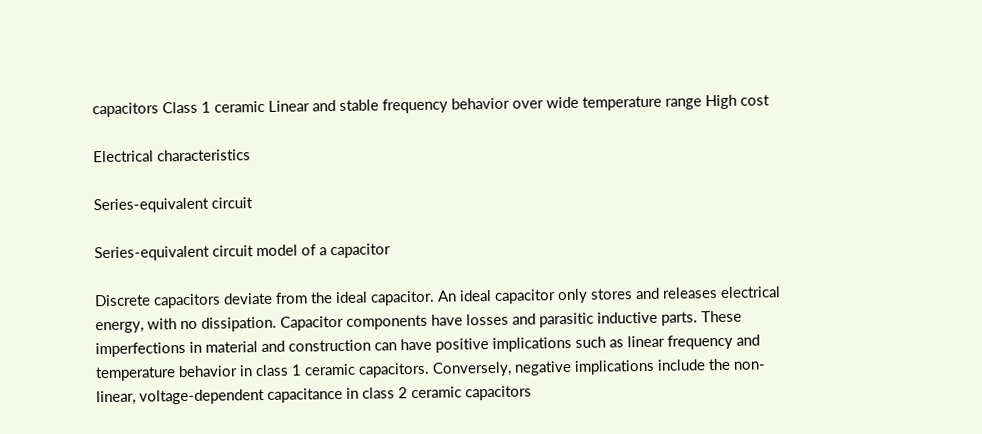capacitors Class 1 ceramic Linear and stable frequency behavior over wide temperature range High cost

Electrical characteristics

Series-equivalent circuit

Series-equivalent circuit model of a capacitor

Discrete capacitors deviate from the ideal capacitor. An ideal capacitor only stores and releases electrical energy, with no dissipation. Capacitor components have losses and parasitic inductive parts. These imperfections in material and construction can have positive implications such as linear frequency and temperature behavior in class 1 ceramic capacitors. Conversely, negative implications include the non-linear, voltage-dependent capacitance in class 2 ceramic capacitors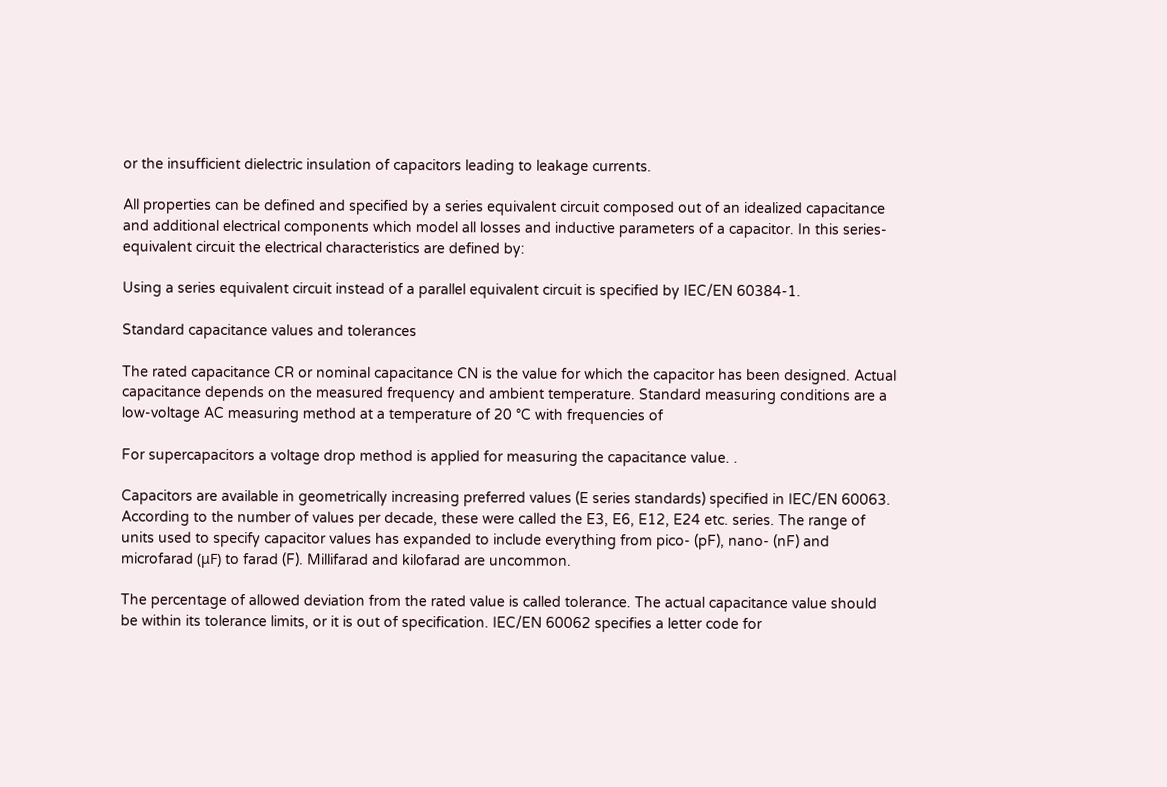or the insufficient dielectric insulation of capacitors leading to leakage currents.

All properties can be defined and specified by a series equivalent circuit composed out of an idealized capacitance and additional electrical components which model all losses and inductive parameters of a capacitor. In this series-equivalent circuit the electrical characteristics are defined by:

Using a series equivalent circuit instead of a parallel equivalent circuit is specified by IEC/EN 60384-1.

Standard capacitance values and tolerances

The rated capacitance CR or nominal capacitance CN is the value for which the capacitor has been designed. Actual capacitance depends on the measured frequency and ambient temperature. Standard measuring conditions are a low-voltage AC measuring method at a temperature of 20 °C with frequencies of

For supercapacitors a voltage drop method is applied for measuring the capacitance value. .

Capacitors are available in geometrically increasing preferred values (E series standards) specified in IEC/EN 60063. According to the number of values per decade, these were called the E3, E6, E12, E24 etc. series. The range of units used to specify capacitor values has expanded to include everything from pico- (pF), nano- (nF) and microfarad (μF) to farad (F). Millifarad and kilofarad are uncommon.

The percentage of allowed deviation from the rated value is called tolerance. The actual capacitance value should be within its tolerance limits, or it is out of specification. IEC/EN 60062 specifies a letter code for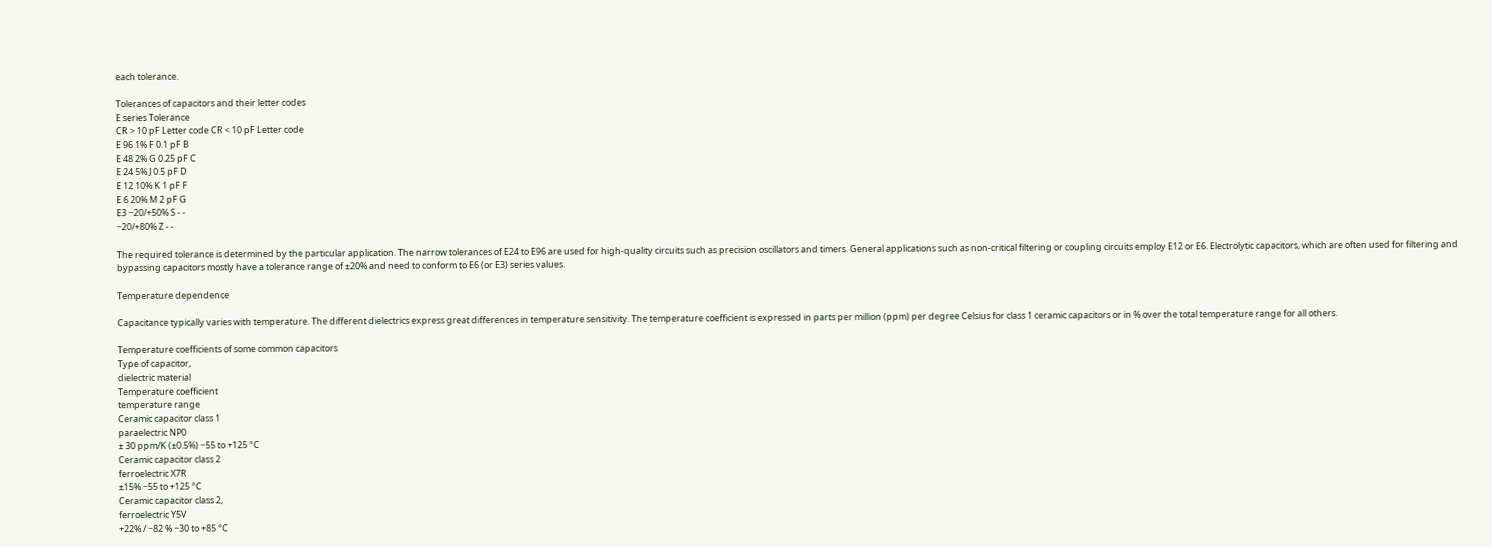each tolerance.

Tolerances of capacitors and their letter codes
E series Tolerance
CR > 10 pF Letter code CR < 10 pF Letter code
E 96 1% F 0.1 pF B
E 48 2% G 0.25 pF C
E 24 5% J 0.5 pF D
E 12 10% K 1 pF F
E 6 20% M 2 pF G
E3 −20/+50% S - -
−20/+80% Z - -

The required tolerance is determined by the particular application. The narrow tolerances of E24 to E96 are used for high-quality circuits such as precision oscillators and timers. General applications such as non-critical filtering or coupling circuits employ E12 or E6. Electrolytic capacitors, which are often used for filtering and bypassing capacitors mostly have a tolerance range of ±20% and need to conform to E6 (or E3) series values.

Temperature dependence

Capacitance typically varies with temperature. The different dielectrics express great differences in temperature sensitivity. The temperature coefficient is expressed in parts per million (ppm) per degree Celsius for class 1 ceramic capacitors or in % over the total temperature range for all others.

Temperature coefficients of some common capacitors
Type of capacitor,
dielectric material
Temperature coefficient
temperature range
Ceramic capacitor class 1
paraelectric NP0
± 30 ppm/K (±0.5%) −55 to +125 °C
Ceramic capacitor class 2
ferroelectric X7R
±15% −55 to +125 °C
Ceramic capacitor class 2,
ferroelectric Y5V
+22% / −82 % −30 to +85 °C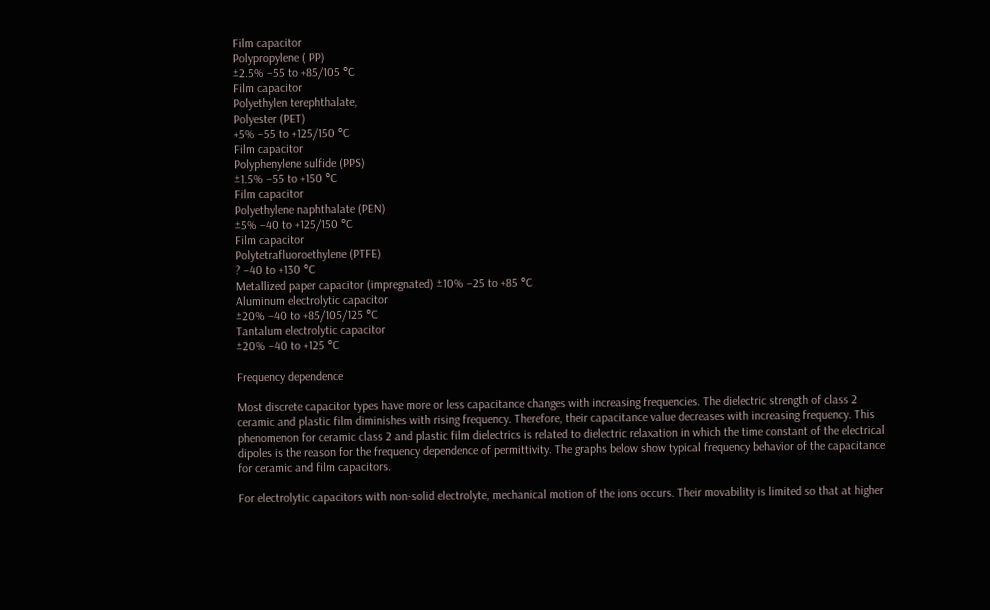Film capacitor
Polypropylene ( PP)
±2.5% −55 to +85/105 °C
Film capacitor
Polyethylen terephthalate,
Polyester (PET)
+5% −55 to +125/150 °C
Film capacitor
Polyphenylene sulfide (PPS)
±1.5% −55 to +150 °C
Film capacitor
Polyethylene naphthalate (PEN)
±5% −40 to +125/150 °C
Film capacitor
Polytetrafluoroethylene (PTFE)
? −40 to +130 °C
Metallized paper capacitor (impregnated) ±10% −25 to +85 °C
Aluminum electrolytic capacitor
±20% −40 to +85/105/125 °C
Tantalum electrolytic capacitor
±20% −40 to +125 °C

Frequency dependence

Most discrete capacitor types have more or less capacitance changes with increasing frequencies. The dielectric strength of class 2 ceramic and plastic film diminishes with rising frequency. Therefore, their capacitance value decreases with increasing frequency. This phenomenon for ceramic class 2 and plastic film dielectrics is related to dielectric relaxation in which the time constant of the electrical dipoles is the reason for the frequency dependence of permittivity. The graphs below show typical frequency behavior of the capacitance for ceramic and film capacitors.

For electrolytic capacitors with non-solid electrolyte, mechanical motion of the ions occurs. Their movability is limited so that at higher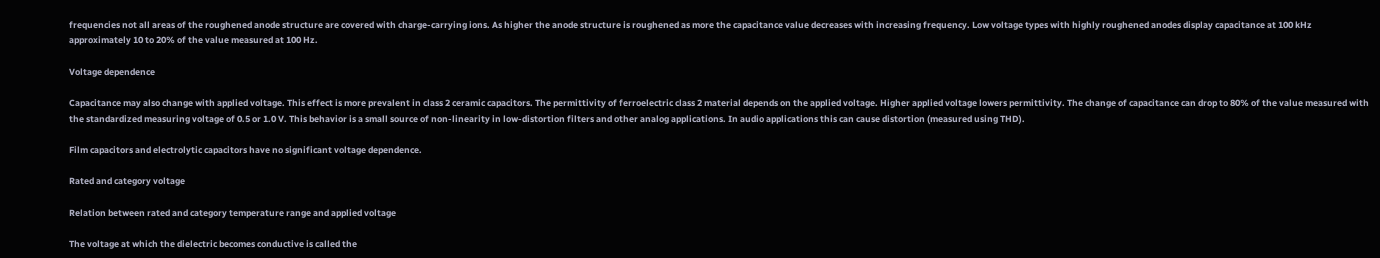frequencies not all areas of the roughened anode structure are covered with charge-carrying ions. As higher the anode structure is roughened as more the capacitance value decreases with increasing frequency. Low voltage types with highly roughened anodes display capacitance at 100 kHz approximately 10 to 20% of the value measured at 100 Hz.

Voltage dependence

Capacitance may also change with applied voltage. This effect is more prevalent in class 2 ceramic capacitors. The permittivity of ferroelectric class 2 material depends on the applied voltage. Higher applied voltage lowers permittivity. The change of capacitance can drop to 80% of the value measured with the standardized measuring voltage of 0.5 or 1.0 V. This behavior is a small source of non-linearity in low-distortion filters and other analog applications. In audio applications this can cause distortion (measured using THD).

Film capacitors and electrolytic capacitors have no significant voltage dependence.

Rated and category voltage

Relation between rated and category temperature range and applied voltage

The voltage at which the dielectric becomes conductive is called the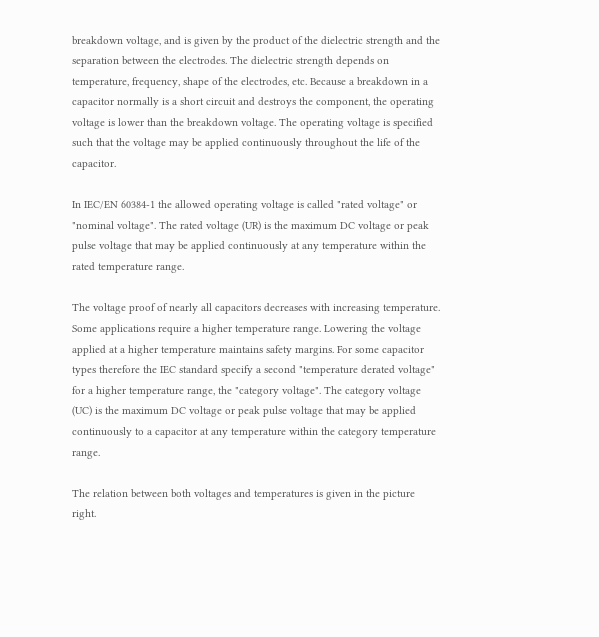breakdown voltage, and is given by the product of the dielectric strength and the separation between the electrodes. The dielectric strength depends on temperature, frequency, shape of the electrodes, etc. Because a breakdown in a capacitor normally is a short circuit and destroys the component, the operating voltage is lower than the breakdown voltage. The operating voltage is specified such that the voltage may be applied continuously throughout the life of the capacitor.

In IEC/EN 60384-1 the allowed operating voltage is called "rated voltage" or "nominal voltage". The rated voltage (UR) is the maximum DC voltage or peak pulse voltage that may be applied continuously at any temperature within the rated temperature range.

The voltage proof of nearly all capacitors decreases with increasing temperature. Some applications require a higher temperature range. Lowering the voltage applied at a higher temperature maintains safety margins. For some capacitor types therefore the IEC standard specify a second "temperature derated voltage" for a higher temperature range, the "category voltage". The category voltage (UC) is the maximum DC voltage or peak pulse voltage that may be applied continuously to a capacitor at any temperature within the category temperature range.

The relation between both voltages and temperatures is given in the picture right.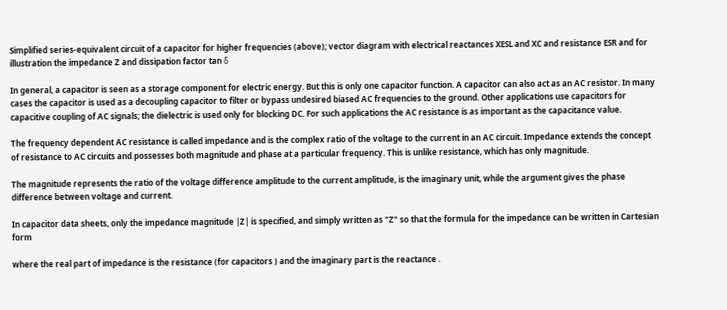Simplified series-equivalent circuit of a capacitor for higher frequencies (above); vector diagram with electrical reactances XESL and XC and resistance ESR and for illustration the impedance Z and dissipation factor tan δ

In general, a capacitor is seen as a storage component for electric energy. But this is only one capacitor function. A capacitor can also act as an AC resistor. In many cases the capacitor is used as a decoupling capacitor to filter or bypass undesired biased AC frequencies to the ground. Other applications use capacitors for capacitive coupling of AC signals; the dielectric is used only for blocking DC. For such applications the AC resistance is as important as the capacitance value.

The frequency dependent AC resistance is called impedance and is the complex ratio of the voltage to the current in an AC circuit. Impedance extends the concept of resistance to AC circuits and possesses both magnitude and phase at a particular frequency. This is unlike resistance, which has only magnitude.

The magnitude represents the ratio of the voltage difference amplitude to the current amplitude, is the imaginary unit, while the argument gives the phase difference between voltage and current.

In capacitor data sheets, only the impedance magnitude |Z| is specified, and simply written as "Z" so that the formula for the impedance can be written in Cartesian form

where the real part of impedance is the resistance (for capacitors ) and the imaginary part is the reactance .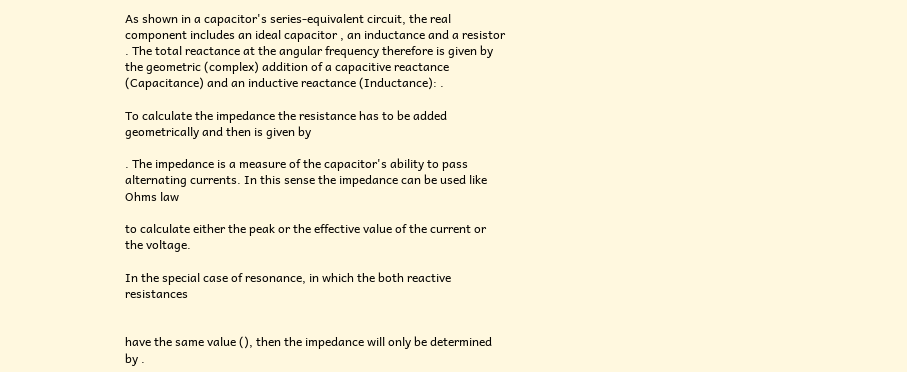As shown in a capacitor's series-equivalent circuit, the real component includes an ideal capacitor , an inductance and a resistor . The total reactance at the angular frequency therefore is given by the geometric (complex) addition of a capacitive reactance (Capacitance) and an inductive reactance (Inductance): .

To calculate the impedance the resistance has to be added geometrically and then is given by

. The impedance is a measure of the capacitor's ability to pass alternating currents. In this sense the impedance can be used like Ohms law

to calculate either the peak or the effective value of the current or the voltage.

In the special case of resonance, in which the both reactive resistances


have the same value (), then the impedance will only be determined by .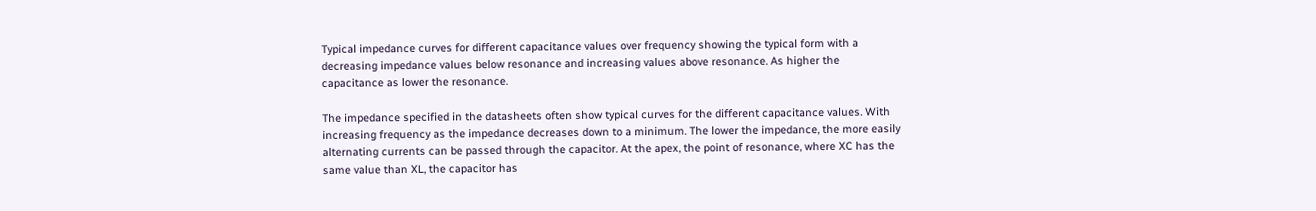Typical impedance curves for different capacitance values over frequency showing the typical form with a decreasing impedance values below resonance and increasing values above resonance. As higher the capacitance as lower the resonance.

The impedance specified in the datasheets often show typical curves for the different capacitance values. With increasing frequency as the impedance decreases down to a minimum. The lower the impedance, the more easily alternating currents can be passed through the capacitor. At the apex, the point of resonance, where XC has the same value than XL, the capacitor has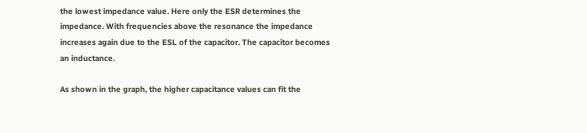the lowest impedance value. Here only the ESR determines the impedance. With frequencies above the resonance the impedance increases again due to the ESL of the capacitor. The capacitor becomes an inductance.

As shown in the graph, the higher capacitance values can fit the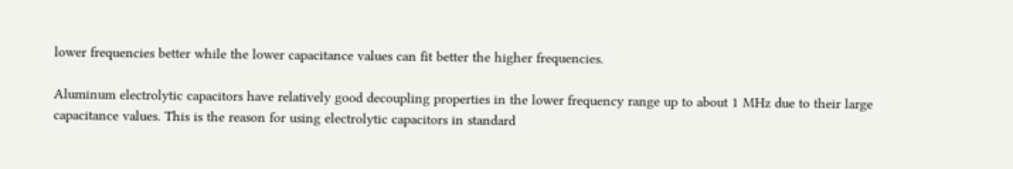lower frequencies better while the lower capacitance values can fit better the higher frequencies.

Aluminum electrolytic capacitors have relatively good decoupling properties in the lower frequency range up to about 1 MHz due to their large capacitance values. This is the reason for using electrolytic capacitors in standard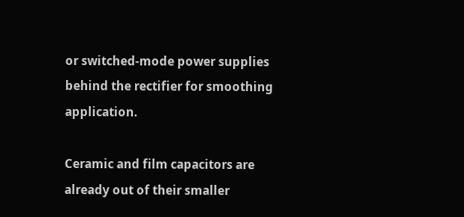or switched-mode power supplies behind the rectifier for smoothing application.

Ceramic and film capacitors are already out of their smaller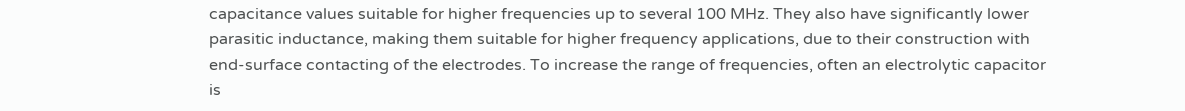capacitance values suitable for higher frequencies up to several 100 MHz. They also have significantly lower parasitic inductance, making them suitable for higher frequency applications, due to their construction with end-surface contacting of the electrodes. To increase the range of frequencies, often an electrolytic capacitor is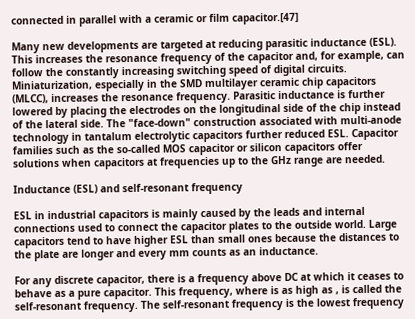connected in parallel with a ceramic or film capacitor.[47]

Many new developments are targeted at reducing parasitic inductance (ESL). This increases the resonance frequency of the capacitor and, for example, can follow the constantly increasing switching speed of digital circuits. Miniaturization, especially in the SMD multilayer ceramic chip capacitors (MLCC), increases the resonance frequency. Parasitic inductance is further lowered by placing the electrodes on the longitudinal side of the chip instead of the lateral side. The "face-down" construction associated with multi-anode technology in tantalum electrolytic capacitors further reduced ESL. Capacitor families such as the so-called MOS capacitor or silicon capacitors offer solutions when capacitors at frequencies up to the GHz range are needed.

Inductance (ESL) and self-resonant frequency

ESL in industrial capacitors is mainly caused by the leads and internal connections used to connect the capacitor plates to the outside world. Large capacitors tend to have higher ESL than small ones because the distances to the plate are longer and every mm counts as an inductance.

For any discrete capacitor, there is a frequency above DC at which it ceases to behave as a pure capacitor. This frequency, where is as high as , is called the self-resonant frequency. The self-resonant frequency is the lowest frequency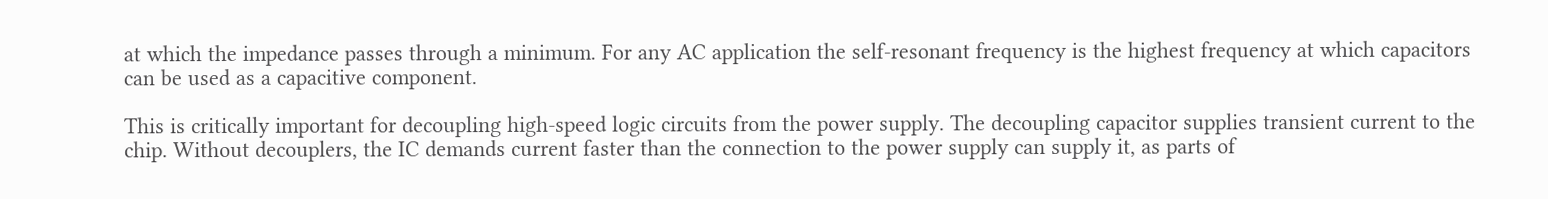at which the impedance passes through a minimum. For any AC application the self-resonant frequency is the highest frequency at which capacitors can be used as a capacitive component.

This is critically important for decoupling high-speed logic circuits from the power supply. The decoupling capacitor supplies transient current to the chip. Without decouplers, the IC demands current faster than the connection to the power supply can supply it, as parts of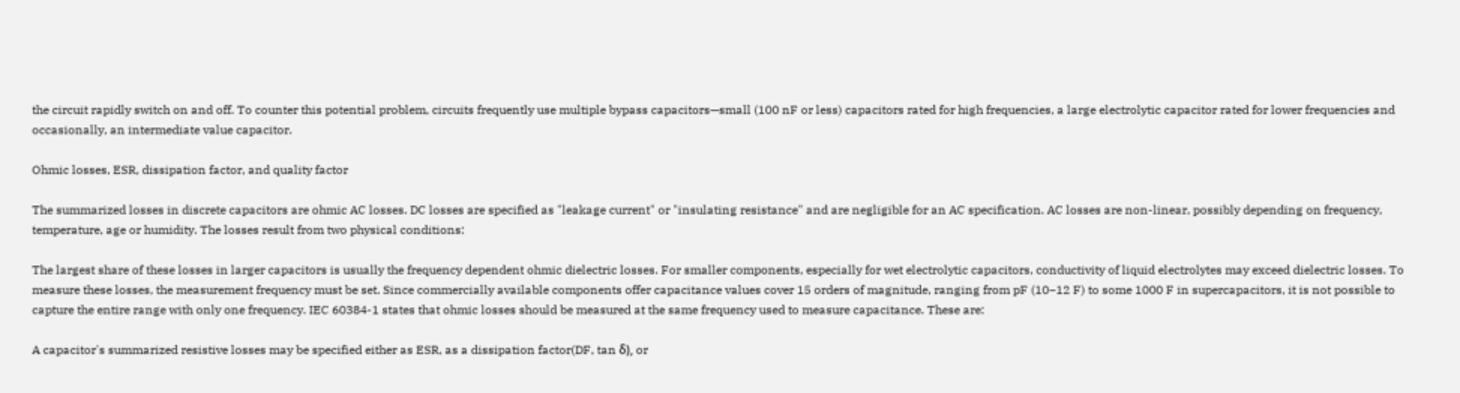the circuit rapidly switch on and off. To counter this potential problem, circuits frequently use multiple bypass capacitors—small (100 nF or less) capacitors rated for high frequencies, a large electrolytic capacitor rated for lower frequencies and occasionally, an intermediate value capacitor.

Ohmic losses, ESR, dissipation factor, and quality factor

The summarized losses in discrete capacitors are ohmic AC losses. DC losses are specified as "leakage current" or "insulating resistance" and are negligible for an AC specification. AC losses are non-linear, possibly depending on frequency, temperature, age or humidity. The losses result from two physical conditions:

The largest share of these losses in larger capacitors is usually the frequency dependent ohmic dielectric losses. For smaller components, especially for wet electrolytic capacitors, conductivity of liquid electrolytes may exceed dielectric losses. To measure these losses, the measurement frequency must be set. Since commercially available components offer capacitance values cover 15 orders of magnitude, ranging from pF (10−12 F) to some 1000 F in supercapacitors, it is not possible to capture the entire range with only one frequency. IEC 60384-1 states that ohmic losses should be measured at the same frequency used to measure capacitance. These are:

A capacitor's summarized resistive losses may be specified either as ESR, as a dissipation factor(DF, tan δ), or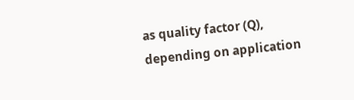as quality factor (Q), depending on application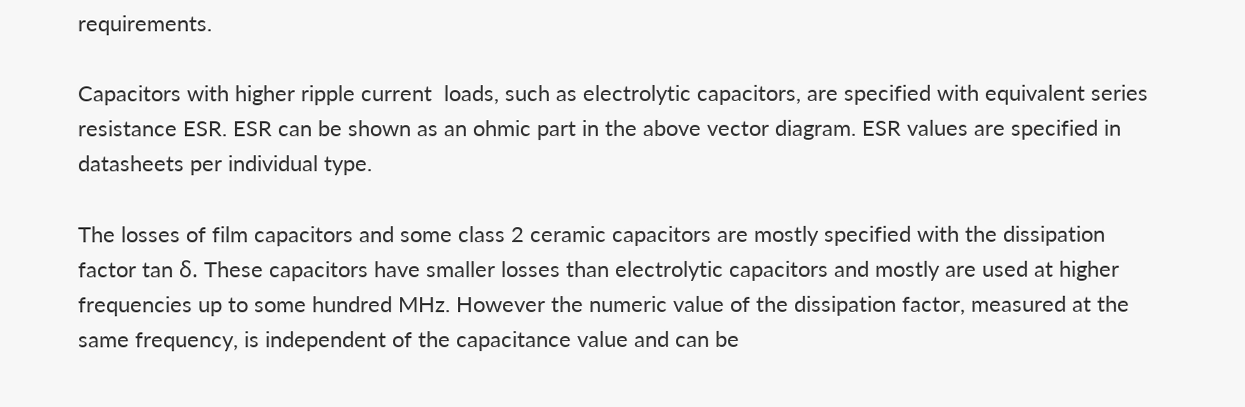requirements.

Capacitors with higher ripple current  loads, such as electrolytic capacitors, are specified with equivalent series resistance ESR. ESR can be shown as an ohmic part in the above vector diagram. ESR values are specified in datasheets per individual type.

The losses of film capacitors and some class 2 ceramic capacitors are mostly specified with the dissipation factor tan δ. These capacitors have smaller losses than electrolytic capacitors and mostly are used at higher frequencies up to some hundred MHz. However the numeric value of the dissipation factor, measured at the same frequency, is independent of the capacitance value and can be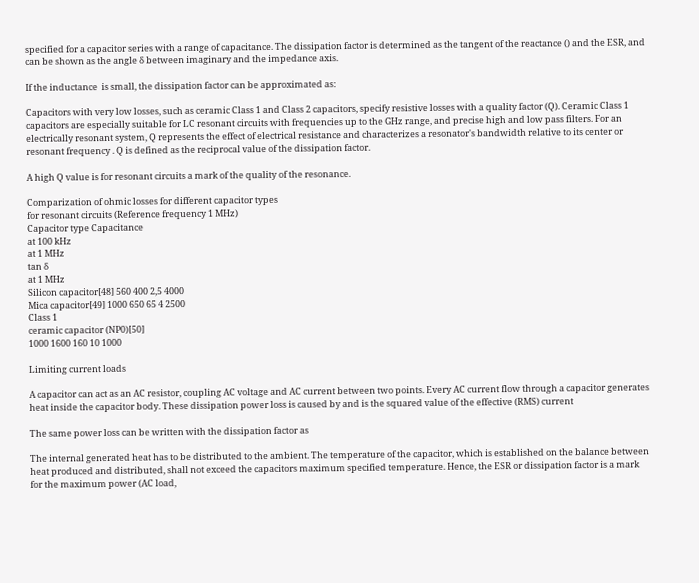specified for a capacitor series with a range of capacitance. The dissipation factor is determined as the tangent of the reactance () and the ESR, and can be shown as the angle δ between imaginary and the impedance axis.

If the inductance  is small, the dissipation factor can be approximated as:

Capacitors with very low losses, such as ceramic Class 1 and Class 2 capacitors, specify resistive losses with a quality factor (Q). Ceramic Class 1 capacitors are especially suitable for LC resonant circuits with frequencies up to the GHz range, and precise high and low pass filters. For an electrically resonant system, Q represents the effect of electrical resistance and characterizes a resonator's bandwidth relative to its center or resonant frequency . Q is defined as the reciprocal value of the dissipation factor.

A high Q value is for resonant circuits a mark of the quality of the resonance.

Comparization of ohmic losses for different capacitor types
for resonant circuits (Reference frequency 1 MHz)
Capacitor type Capacitance
at 100 kHz
at 1 MHz
tan δ
at 1 MHz
Silicon capacitor[48] 560 400 2,5 4000
Mica capacitor[49] 1000 650 65 4 2500
Class 1
ceramic capacitor (NP0)[50]
1000 1600 160 10 1000

Limiting current loads

A capacitor can act as an AC resistor, coupling AC voltage and AC current between two points. Every AC current flow through a capacitor generates heat inside the capacitor body. These dissipation power loss is caused by and is the squared value of the effective (RMS) current

The same power loss can be written with the dissipation factor as

The internal generated heat has to be distributed to the ambient. The temperature of the capacitor, which is established on the balance between heat produced and distributed, shall not exceed the capacitors maximum specified temperature. Hence, the ESR or dissipation factor is a mark for the maximum power (AC load,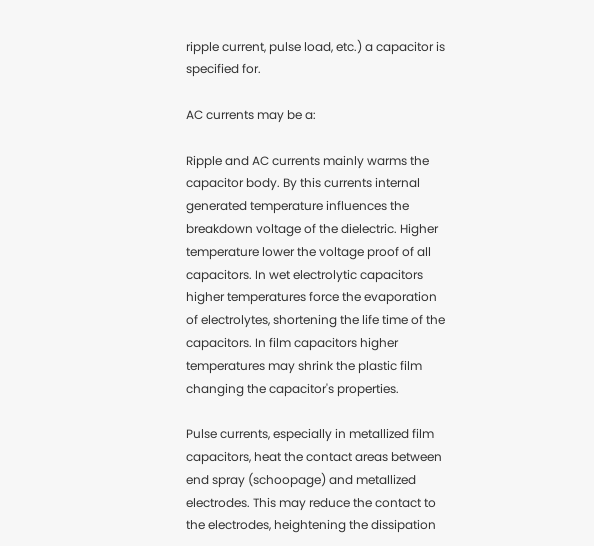ripple current, pulse load, etc.) a capacitor is specified for.

AC currents may be a:

Ripple and AC currents mainly warms the capacitor body. By this currents internal generated temperature influences the breakdown voltage of the dielectric. Higher temperature lower the voltage proof of all capacitors. In wet electrolytic capacitors higher temperatures force the evaporation of electrolytes, shortening the life time of the capacitors. In film capacitors higher temperatures may shrink the plastic film changing the capacitor's properties.

Pulse currents, especially in metallized film capacitors, heat the contact areas between end spray (schoopage) and metallized electrodes. This may reduce the contact to the electrodes, heightening the dissipation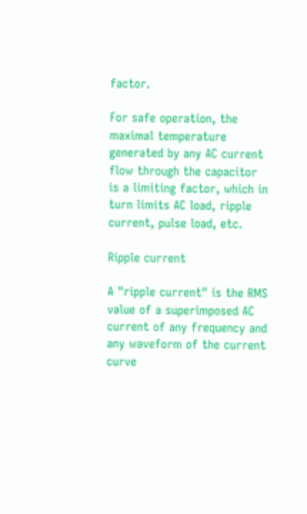factor.

For safe operation, the maximal temperature generated by any AC current flow through the capacitor is a limiting factor, which in turn limits AC load, ripple current, pulse load, etc.

Ripple current

A "ripple current" is the RMS value of a superimposed AC current of any frequency and any waveform of the current curve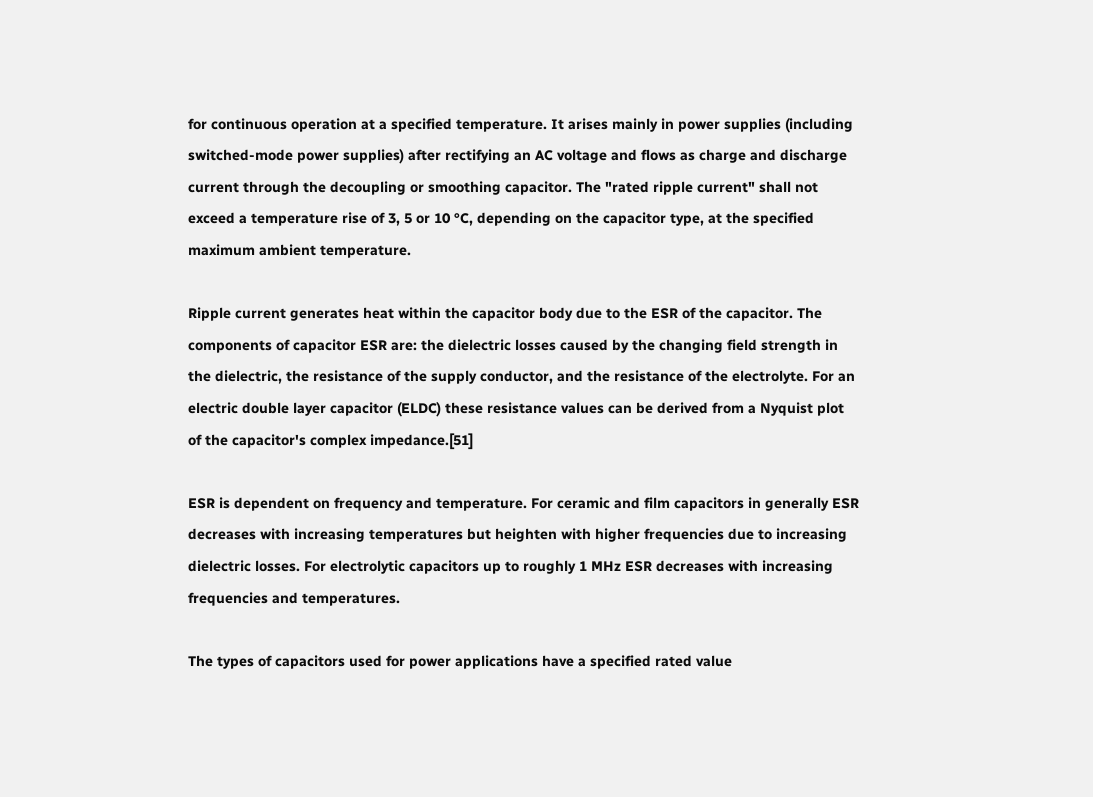for continuous operation at a specified temperature. It arises mainly in power supplies (including switched-mode power supplies) after rectifying an AC voltage and flows as charge and discharge current through the decoupling or smoothing capacitor. The "rated ripple current" shall not exceed a temperature rise of 3, 5 or 10 °C, depending on the capacitor type, at the specified maximum ambient temperature.

Ripple current generates heat within the capacitor body due to the ESR of the capacitor. The components of capacitor ESR are: the dielectric losses caused by the changing field strength in the dielectric, the resistance of the supply conductor, and the resistance of the electrolyte. For an electric double layer capacitor (ELDC) these resistance values can be derived from a Nyquist plot of the capacitor's complex impedance.[51]

ESR is dependent on frequency and temperature. For ceramic and film capacitors in generally ESR decreases with increasing temperatures but heighten with higher frequencies due to increasing dielectric losses. For electrolytic capacitors up to roughly 1 MHz ESR decreases with increasing frequencies and temperatures.

The types of capacitors used for power applications have a specified rated value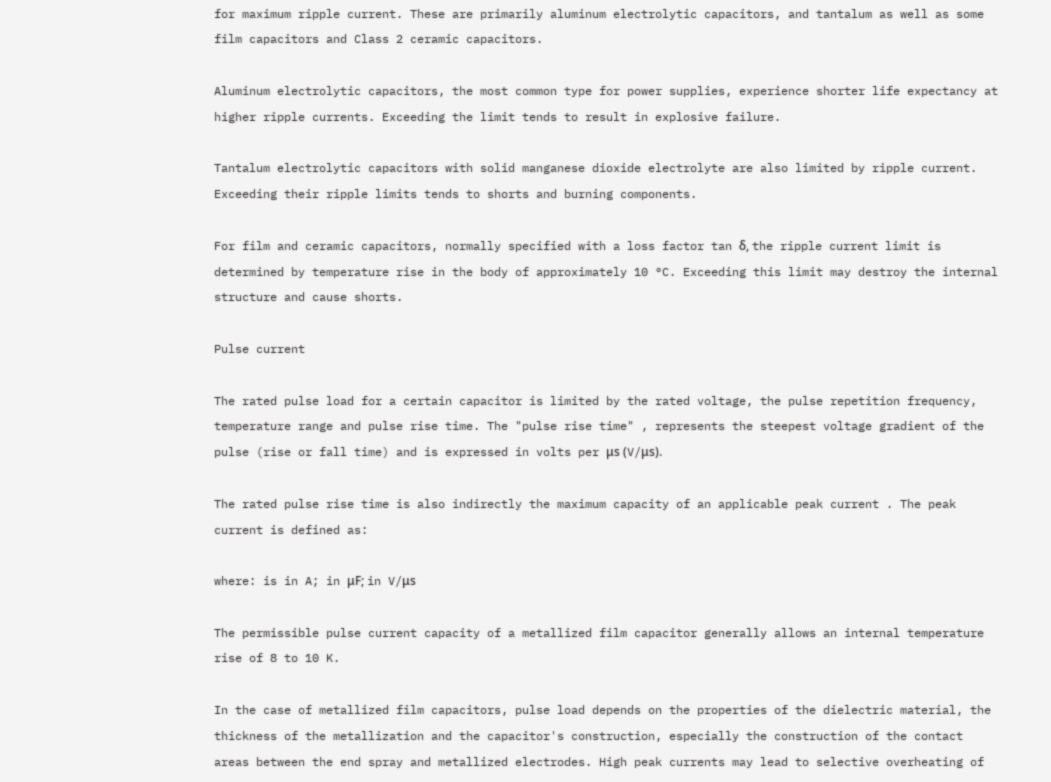for maximum ripple current. These are primarily aluminum electrolytic capacitors, and tantalum as well as some film capacitors and Class 2 ceramic capacitors.

Aluminum electrolytic capacitors, the most common type for power supplies, experience shorter life expectancy at higher ripple currents. Exceeding the limit tends to result in explosive failure.

Tantalum electrolytic capacitors with solid manganese dioxide electrolyte are also limited by ripple current. Exceeding their ripple limits tends to shorts and burning components.

For film and ceramic capacitors, normally specified with a loss factor tan δ, the ripple current limit is determined by temperature rise in the body of approximately 10 °C. Exceeding this limit may destroy the internal structure and cause shorts.

Pulse current

The rated pulse load for a certain capacitor is limited by the rated voltage, the pulse repetition frequency, temperature range and pulse rise time. The "pulse rise time" , represents the steepest voltage gradient of the pulse (rise or fall time) and is expressed in volts per μs (V/μs).

The rated pulse rise time is also indirectly the maximum capacity of an applicable peak current . The peak current is defined as:

where: is in A; in μF; in V/μs

The permissible pulse current capacity of a metallized film capacitor generally allows an internal temperature rise of 8 to 10 K.

In the case of metallized film capacitors, pulse load depends on the properties of the dielectric material, the thickness of the metallization and the capacitor's construction, especially the construction of the contact areas between the end spray and metallized electrodes. High peak currents may lead to selective overheating of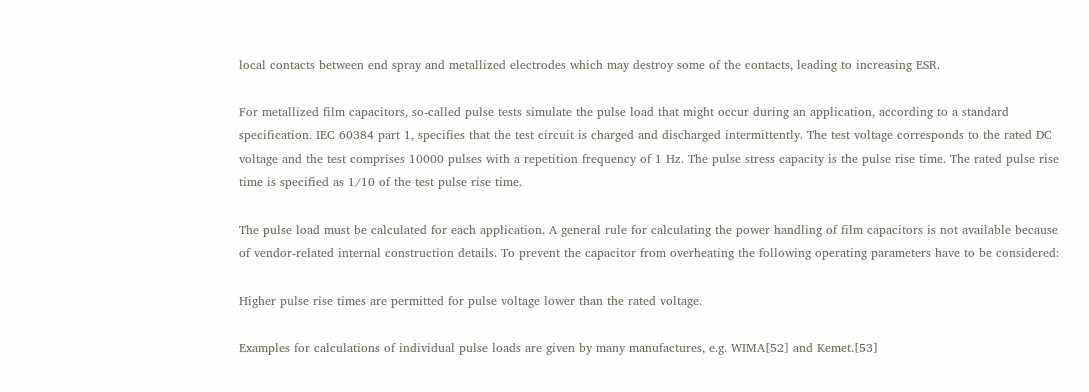local contacts between end spray and metallized electrodes which may destroy some of the contacts, leading to increasing ESR.

For metallized film capacitors, so-called pulse tests simulate the pulse load that might occur during an application, according to a standard specification. IEC 60384 part 1, specifies that the test circuit is charged and discharged intermittently. The test voltage corresponds to the rated DC voltage and the test comprises 10000 pulses with a repetition frequency of 1 Hz. The pulse stress capacity is the pulse rise time. The rated pulse rise time is specified as 1/10 of the test pulse rise time.

The pulse load must be calculated for each application. A general rule for calculating the power handling of film capacitors is not available because of vendor-related internal construction details. To prevent the capacitor from overheating the following operating parameters have to be considered:

Higher pulse rise times are permitted for pulse voltage lower than the rated voltage.

Examples for calculations of individual pulse loads are given by many manufactures, e.g. WIMA[52] and Kemet.[53]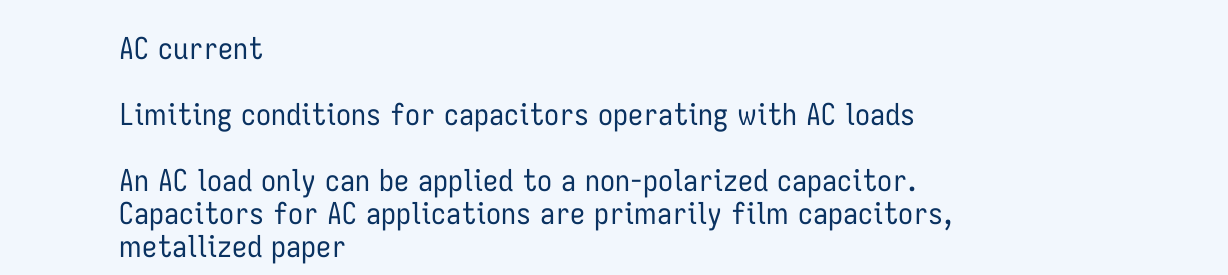AC current

Limiting conditions for capacitors operating with AC loads

An AC load only can be applied to a non-polarized capacitor. Capacitors for AC applications are primarily film capacitors, metallized paper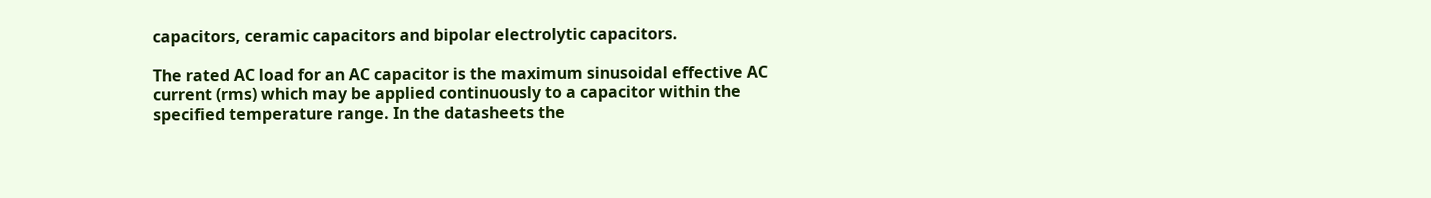capacitors, ceramic capacitors and bipolar electrolytic capacitors.

The rated AC load for an AC capacitor is the maximum sinusoidal effective AC current (rms) which may be applied continuously to a capacitor within the specified temperature range. In the datasheets the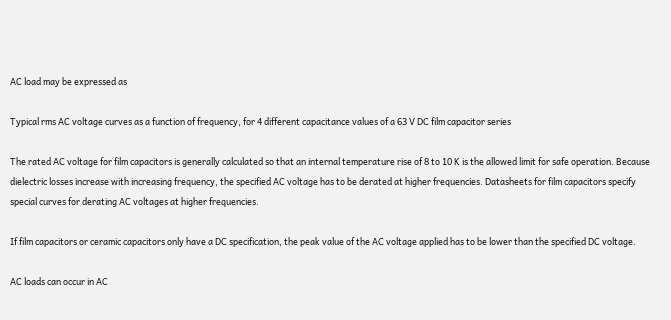AC load may be expressed as

Typical rms AC voltage curves as a function of frequency, for 4 different capacitance values of a 63 V DC film capacitor series

The rated AC voltage for film capacitors is generally calculated so that an internal temperature rise of 8 to 10 K is the allowed limit for safe operation. Because dielectric losses increase with increasing frequency, the specified AC voltage has to be derated at higher frequencies. Datasheets for film capacitors specify special curves for derating AC voltages at higher frequencies.

If film capacitors or ceramic capacitors only have a DC specification, the peak value of the AC voltage applied has to be lower than the specified DC voltage.

AC loads can occur in AC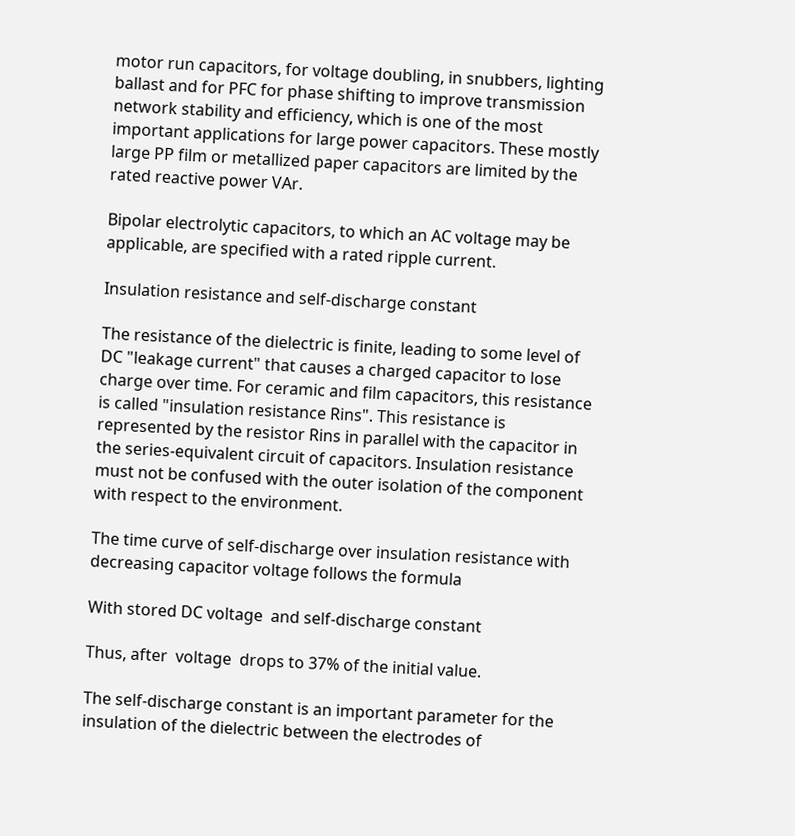motor run capacitors, for voltage doubling, in snubbers, lighting ballast and for PFC for phase shifting to improve transmission network stability and efficiency, which is one of the most important applications for large power capacitors. These mostly large PP film or metallized paper capacitors are limited by the rated reactive power VAr.

Bipolar electrolytic capacitors, to which an AC voltage may be applicable, are specified with a rated ripple current.

Insulation resistance and self-discharge constant

The resistance of the dielectric is finite, leading to some level of DC "leakage current" that causes a charged capacitor to lose charge over time. For ceramic and film capacitors, this resistance is called "insulation resistance Rins". This resistance is represented by the resistor Rins in parallel with the capacitor in the series-equivalent circuit of capacitors. Insulation resistance must not be confused with the outer isolation of the component with respect to the environment.

The time curve of self-discharge over insulation resistance with decreasing capacitor voltage follows the formula

With stored DC voltage  and self-discharge constant

Thus, after  voltage  drops to 37% of the initial value.

The self-discharge constant is an important parameter for the insulation of the dielectric between the electrodes of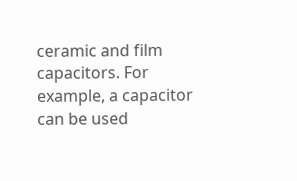ceramic and film capacitors. For example, a capacitor can be used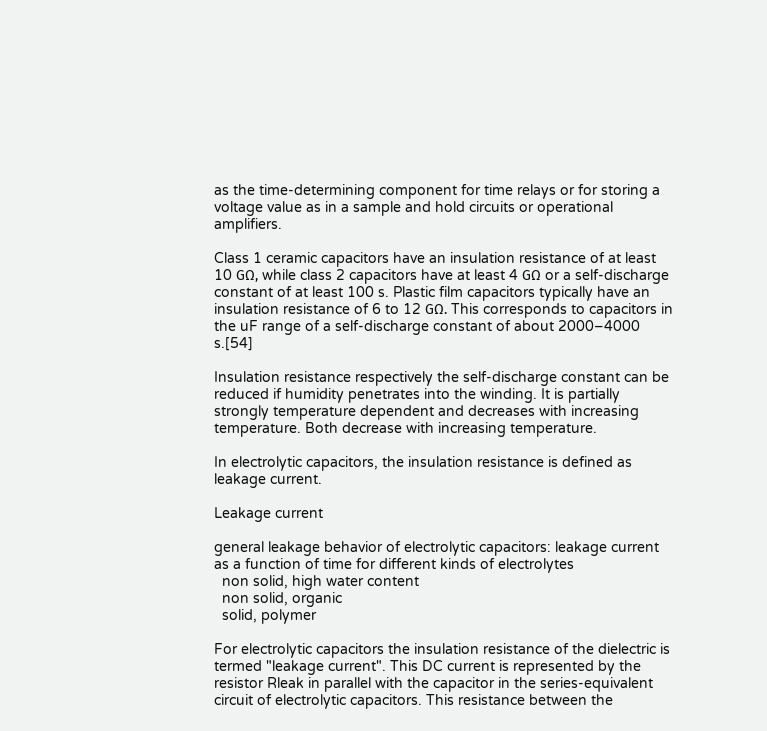as the time-determining component for time relays or for storing a voltage value as in a sample and hold circuits or operational amplifiers.

Class 1 ceramic capacitors have an insulation resistance of at least 10 GΩ, while class 2 capacitors have at least 4 GΩ or a self-discharge constant of at least 100 s. Plastic film capacitors typically have an insulation resistance of 6 to 12 GΩ. This corresponds to capacitors in the uF range of a self-discharge constant of about 2000–4000 s.[54]

Insulation resistance respectively the self-discharge constant can be reduced if humidity penetrates into the winding. It is partially strongly temperature dependent and decreases with increasing temperature. Both decrease with increasing temperature.

In electrolytic capacitors, the insulation resistance is defined as leakage current.

Leakage current

general leakage behavior of electrolytic capacitors: leakage current as a function of time for different kinds of electrolytes
  non solid, high water content
  non solid, organic
  solid, polymer

For electrolytic capacitors the insulation resistance of the dielectric is termed "leakage current". This DC current is represented by the resistor Rleak in parallel with the capacitor in the series-equivalent circuit of electrolytic capacitors. This resistance between the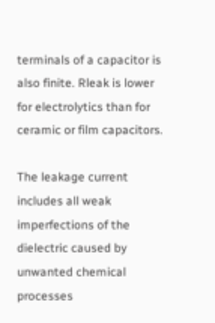terminals of a capacitor is also finite. Rleak is lower for electrolytics than for ceramic or film capacitors.

The leakage current includes all weak imperfections of the dielectric caused by unwanted chemical processes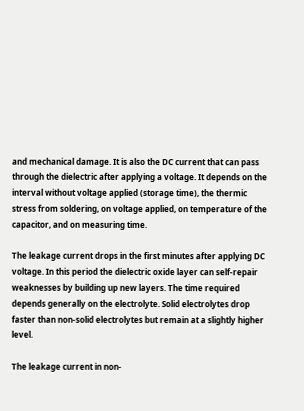and mechanical damage. It is also the DC current that can pass through the dielectric after applying a voltage. It depends on the interval without voltage applied (storage time), the thermic stress from soldering, on voltage applied, on temperature of the capacitor, and on measuring time.

The leakage current drops in the first minutes after applying DC voltage. In this period the dielectric oxide layer can self-repair weaknesses by building up new layers. The time required depends generally on the electrolyte. Solid electrolytes drop faster than non-solid electrolytes but remain at a slightly higher level.

The leakage current in non-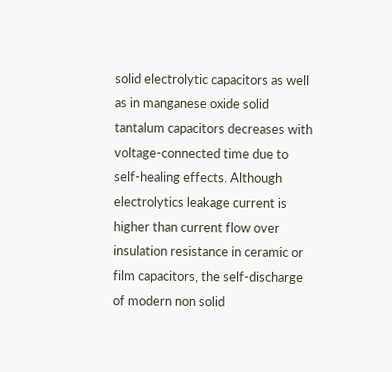solid electrolytic capacitors as well as in manganese oxide solid tantalum capacitors decreases with voltage-connected time due to self-healing effects. Although electrolytics leakage current is higher than current flow over insulation resistance in ceramic or film capacitors, the self-discharge of modern non solid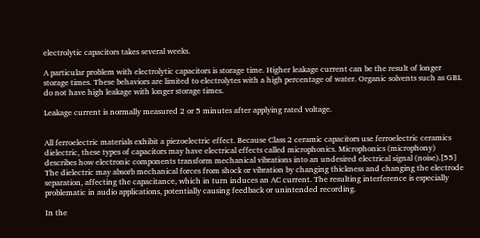electrolytic capacitors takes several weeks.

A particular problem with electrolytic capacitors is storage time. Higher leakage current can be the result of longer storage times. These behaviors are limited to electrolytes with a high percentage of water. Organic solvents such as GBL do not have high leakage with longer storage times.

Leakage current is normally measured 2 or 5 minutes after applying rated voltage.


All ferroelectric materials exhibit a piezoelectric effect. Because Class 2 ceramic capacitors use ferroelectric ceramics dielectric, these types of capacitors may have electrical effects called microphonics. Microphonics (microphony) describes how electronic components transform mechanical vibrations into an undesired electrical signal (noise).[55] The dielectric may absorb mechanical forces from shock or vibration by changing thickness and changing the electrode separation, affecting the capacitance, which in turn induces an AC current. The resulting interference is especially problematic in audio applications, potentially causing feedback or unintended recording.

In the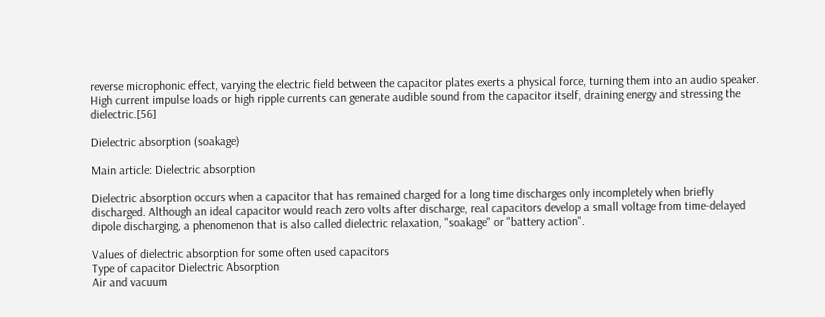reverse microphonic effect, varying the electric field between the capacitor plates exerts a physical force, turning them into an audio speaker. High current impulse loads or high ripple currents can generate audible sound from the capacitor itself, draining energy and stressing the dielectric.[56]

Dielectric absorption (soakage)

Main article: Dielectric absorption

Dielectric absorption occurs when a capacitor that has remained charged for a long time discharges only incompletely when briefly discharged. Although an ideal capacitor would reach zero volts after discharge, real capacitors develop a small voltage from time-delayed dipole discharging, a phenomenon that is also called dielectric relaxation, "soakage" or "battery action".

Values of dielectric absorption for some often used capacitors
Type of capacitor Dielectric Absorption
Air and vacuum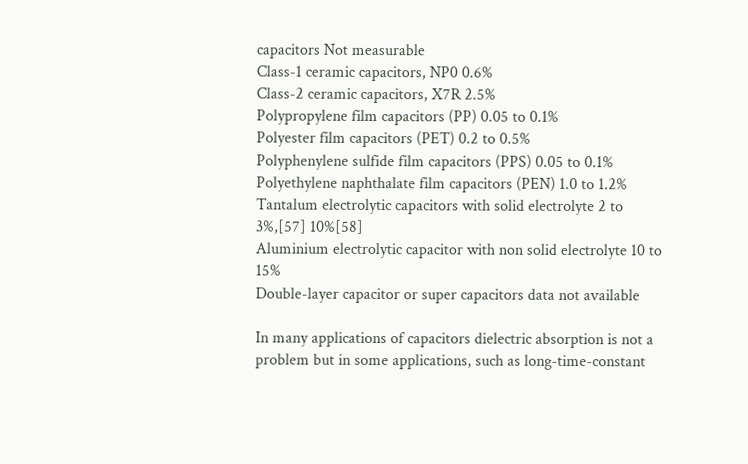capacitors Not measurable
Class-1 ceramic capacitors, NP0 0.6%
Class-2 ceramic capacitors, X7R 2.5%
Polypropylene film capacitors (PP) 0.05 to 0.1%
Polyester film capacitors (PET) 0.2 to 0.5%
Polyphenylene sulfide film capacitors (PPS) 0.05 to 0.1%
Polyethylene naphthalate film capacitors (PEN) 1.0 to 1.2%
Tantalum electrolytic capacitors with solid electrolyte 2 to 3%,[57] 10%[58]
Aluminium electrolytic capacitor with non solid electrolyte 10 to 15%
Double-layer capacitor or super capacitors data not available

In many applications of capacitors dielectric absorption is not a problem but in some applications, such as long-time-constant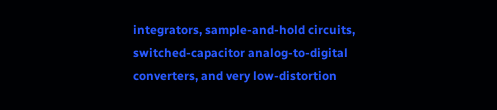integrators, sample-and-hold circuits, switched-capacitor analog-to-digital converters, and very low-distortion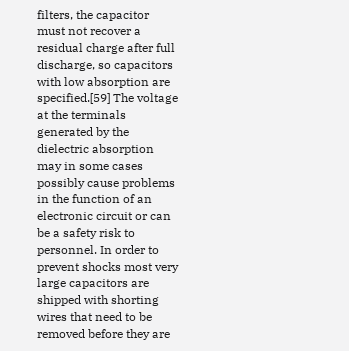filters, the capacitor must not recover a residual charge after full discharge, so capacitors with low absorption are specified.[59] The voltage at the terminals generated by the dielectric absorption may in some cases possibly cause problems in the function of an electronic circuit or can be a safety risk to personnel. In order to prevent shocks most very large capacitors are shipped with shorting wires that need to be removed before they are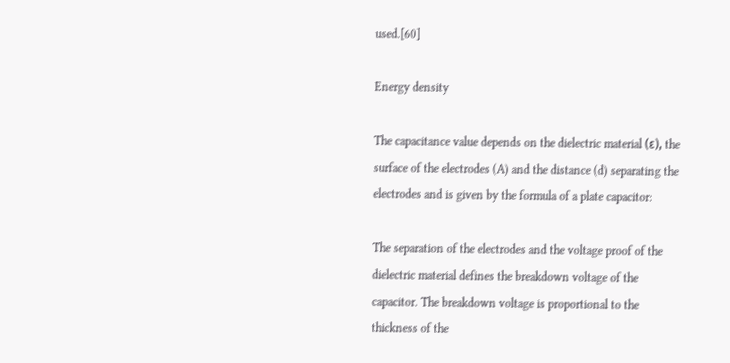used.[60]

Energy density

The capacitance value depends on the dielectric material (ε), the surface of the electrodes (A) and the distance (d) separating the electrodes and is given by the formula of a plate capacitor:

The separation of the electrodes and the voltage proof of the dielectric material defines the breakdown voltage of the capacitor. The breakdown voltage is proportional to the thickness of the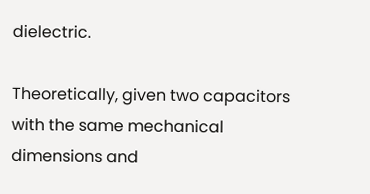dielectric.

Theoretically, given two capacitors with the same mechanical dimensions and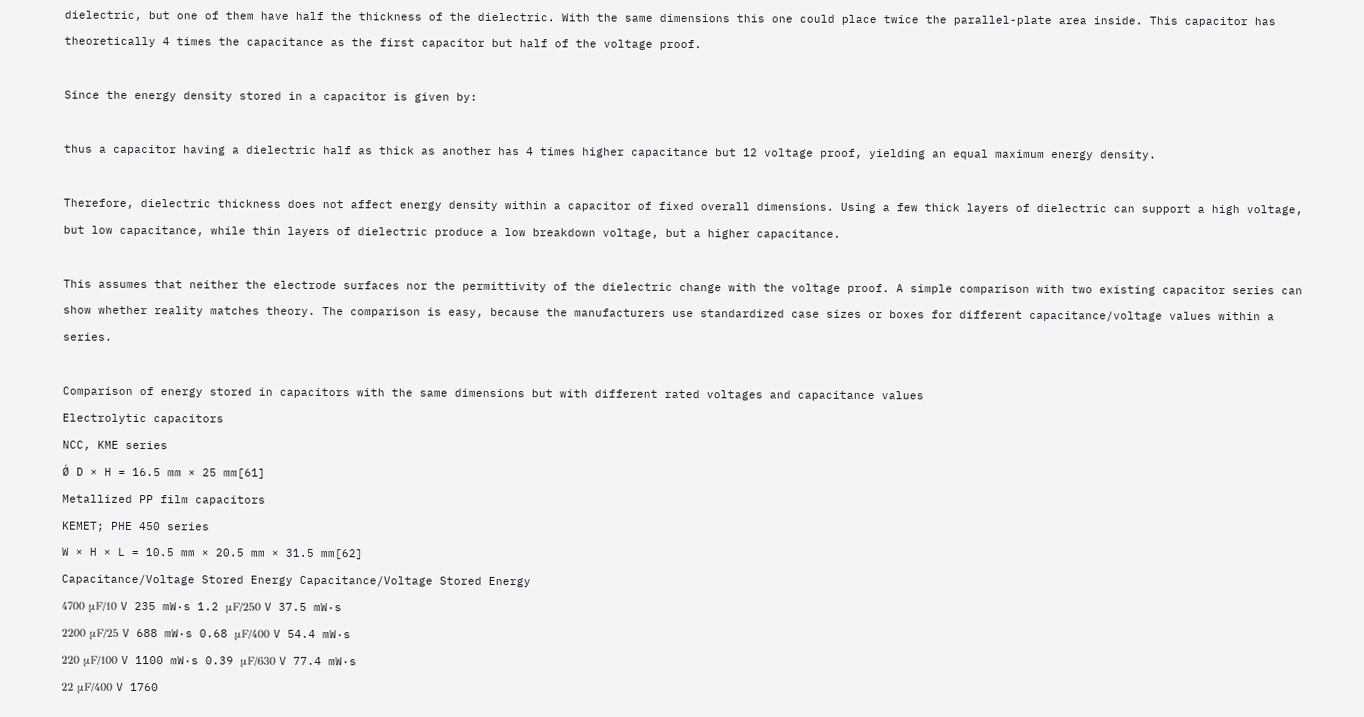dielectric, but one of them have half the thickness of the dielectric. With the same dimensions this one could place twice the parallel-plate area inside. This capacitor has theoretically 4 times the capacitance as the first capacitor but half of the voltage proof.

Since the energy density stored in a capacitor is given by:

thus a capacitor having a dielectric half as thick as another has 4 times higher capacitance but 12 voltage proof, yielding an equal maximum energy density.

Therefore, dielectric thickness does not affect energy density within a capacitor of fixed overall dimensions. Using a few thick layers of dielectric can support a high voltage, but low capacitance, while thin layers of dielectric produce a low breakdown voltage, but a higher capacitance.

This assumes that neither the electrode surfaces nor the permittivity of the dielectric change with the voltage proof. A simple comparison with two existing capacitor series can show whether reality matches theory. The comparison is easy, because the manufacturers use standardized case sizes or boxes for different capacitance/voltage values within a series.

Comparison of energy stored in capacitors with the same dimensions but with different rated voltages and capacitance values
Electrolytic capacitors
NCC, KME series
Ǿ D × H = 16.5 mm × 25 mm[61]
Metallized PP film capacitors
KEMET; PHE 450 series
W × H × L = 10.5 mm × 20.5 mm × 31.5 mm[62]
Capacitance/Voltage Stored Energy Capacitance/Voltage Stored Energy
4700 μF/10 V 235 mW·s 1.2 μF/250 V 37.5 mW·s
2200 μF/25 V 688 mW·s 0.68 μF/400 V 54.4 mW·s
220 μF/100 V 1100 mW·s 0.39 μF/630 V 77.4 mW·s
22 μF/400 V 1760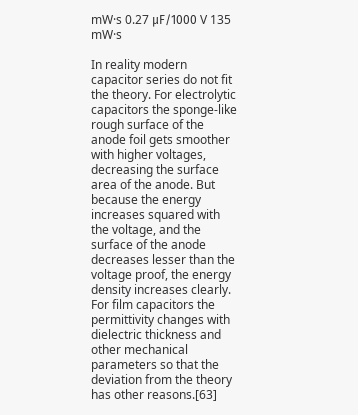mW·s 0.27 μF/1000 V 135 mW·s

In reality modern capacitor series do not fit the theory. For electrolytic capacitors the sponge-like rough surface of the anode foil gets smoother with higher voltages, decreasing the surface area of the anode. But because the energy increases squared with the voltage, and the surface of the anode decreases lesser than the voltage proof, the energy density increases clearly. For film capacitors the permittivity changes with dielectric thickness and other mechanical parameters so that the deviation from the theory has other reasons.[63]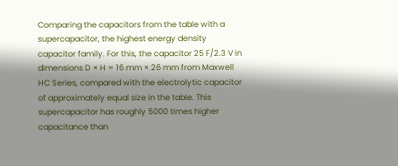Comparing the capacitors from the table with a supercapacitor, the highest energy density capacitor family. For this, the capacitor 25 F/2.3 V in dimensions D × H = 16 mm × 26 mm from Maxwell HC Series, compared with the electrolytic capacitor of approximately equal size in the table. This supercapacitor has roughly 5000 times higher capacitance than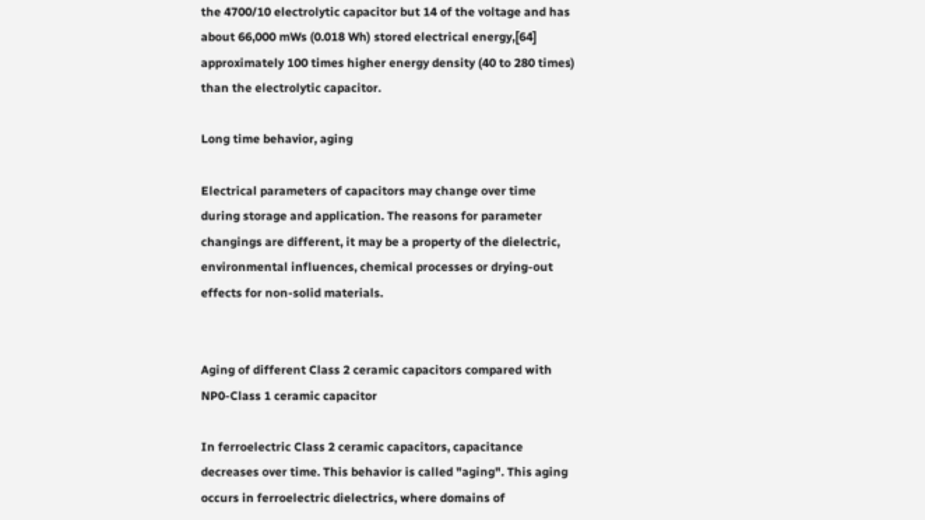the 4700/10 electrolytic capacitor but 14 of the voltage and has about 66,000 mWs (0.018 Wh) stored electrical energy,[64] approximately 100 times higher energy density (40 to 280 times) than the electrolytic capacitor.

Long time behavior, aging

Electrical parameters of capacitors may change over time during storage and application. The reasons for parameter changings are different, it may be a property of the dielectric, environmental influences, chemical processes or drying-out effects for non-solid materials.


Aging of different Class 2 ceramic capacitors compared with NP0-Class 1 ceramic capacitor

In ferroelectric Class 2 ceramic capacitors, capacitance decreases over time. This behavior is called "aging". This aging occurs in ferroelectric dielectrics, where domains of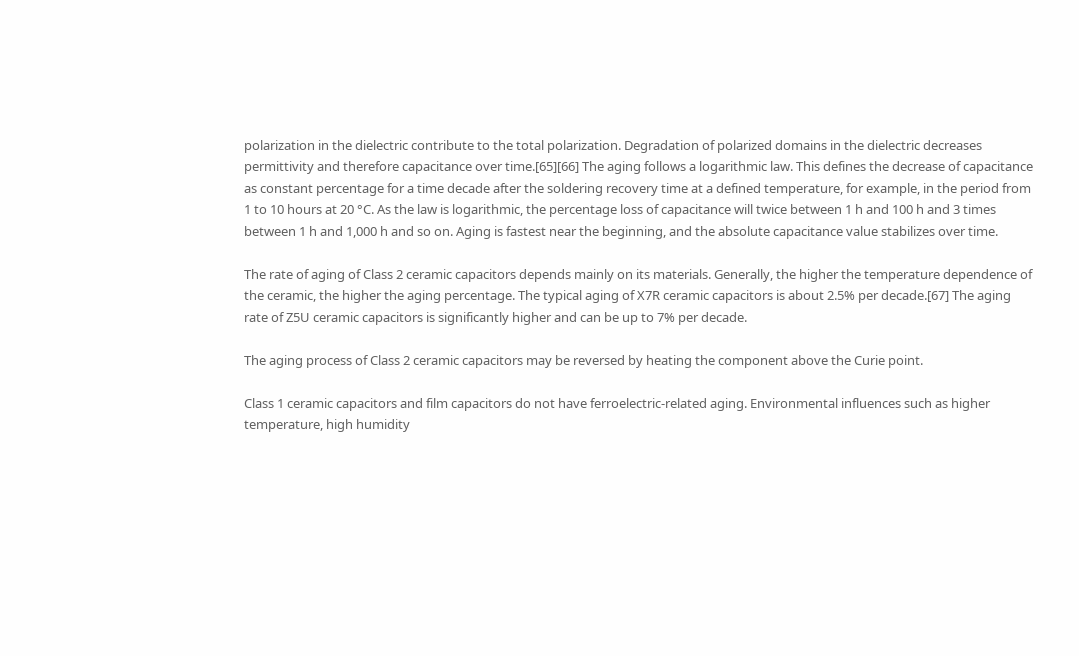polarization in the dielectric contribute to the total polarization. Degradation of polarized domains in the dielectric decreases permittivity and therefore capacitance over time.[65][66] The aging follows a logarithmic law. This defines the decrease of capacitance as constant percentage for a time decade after the soldering recovery time at a defined temperature, for example, in the period from 1 to 10 hours at 20 °C. As the law is logarithmic, the percentage loss of capacitance will twice between 1 h and 100 h and 3 times between 1 h and 1,000 h and so on. Aging is fastest near the beginning, and the absolute capacitance value stabilizes over time.

The rate of aging of Class 2 ceramic capacitors depends mainly on its materials. Generally, the higher the temperature dependence of the ceramic, the higher the aging percentage. The typical aging of X7R ceramic capacitors is about 2.5% per decade.[67] The aging rate of Z5U ceramic capacitors is significantly higher and can be up to 7% per decade.

The aging process of Class 2 ceramic capacitors may be reversed by heating the component above the Curie point.

Class 1 ceramic capacitors and film capacitors do not have ferroelectric-related aging. Environmental influences such as higher temperature, high humidity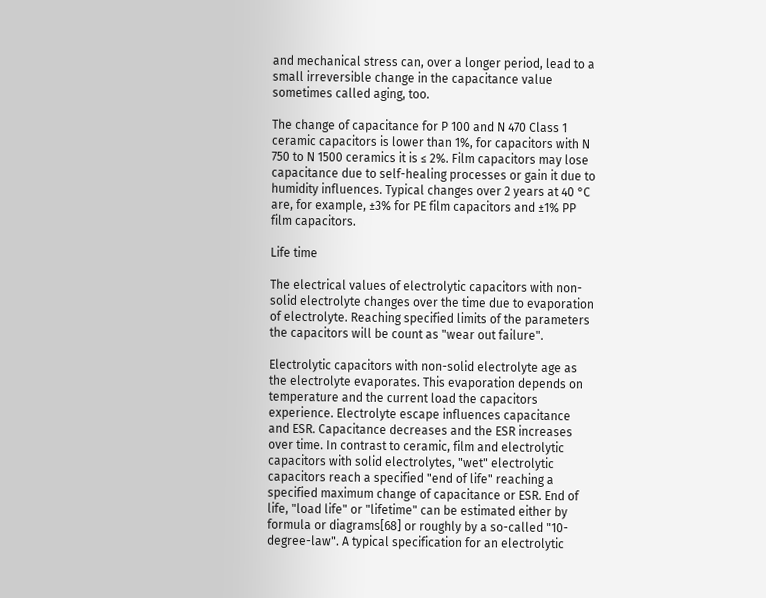and mechanical stress can, over a longer period, lead to a small irreversible change in the capacitance value sometimes called aging, too.

The change of capacitance for P 100 and N 470 Class 1 ceramic capacitors is lower than 1%, for capacitors with N 750 to N 1500 ceramics it is ≤ 2%. Film capacitors may lose capacitance due to self-healing processes or gain it due to humidity influences. Typical changes over 2 years at 40 °C are, for example, ±3% for PE film capacitors and ±1% PP film capacitors.

Life time

The electrical values of electrolytic capacitors with non-solid electrolyte changes over the time due to evaporation of electrolyte. Reaching specified limits of the parameters the capacitors will be count as "wear out failure".

Electrolytic capacitors with non-solid electrolyte age as the electrolyte evaporates. This evaporation depends on temperature and the current load the capacitors experience. Electrolyte escape influences capacitance and ESR. Capacitance decreases and the ESR increases over time. In contrast to ceramic, film and electrolytic capacitors with solid electrolytes, "wet" electrolytic capacitors reach a specified "end of life" reaching a specified maximum change of capacitance or ESR. End of life, "load life" or "lifetime" can be estimated either by formula or diagrams[68] or roughly by a so-called "10-degree-law". A typical specification for an electrolytic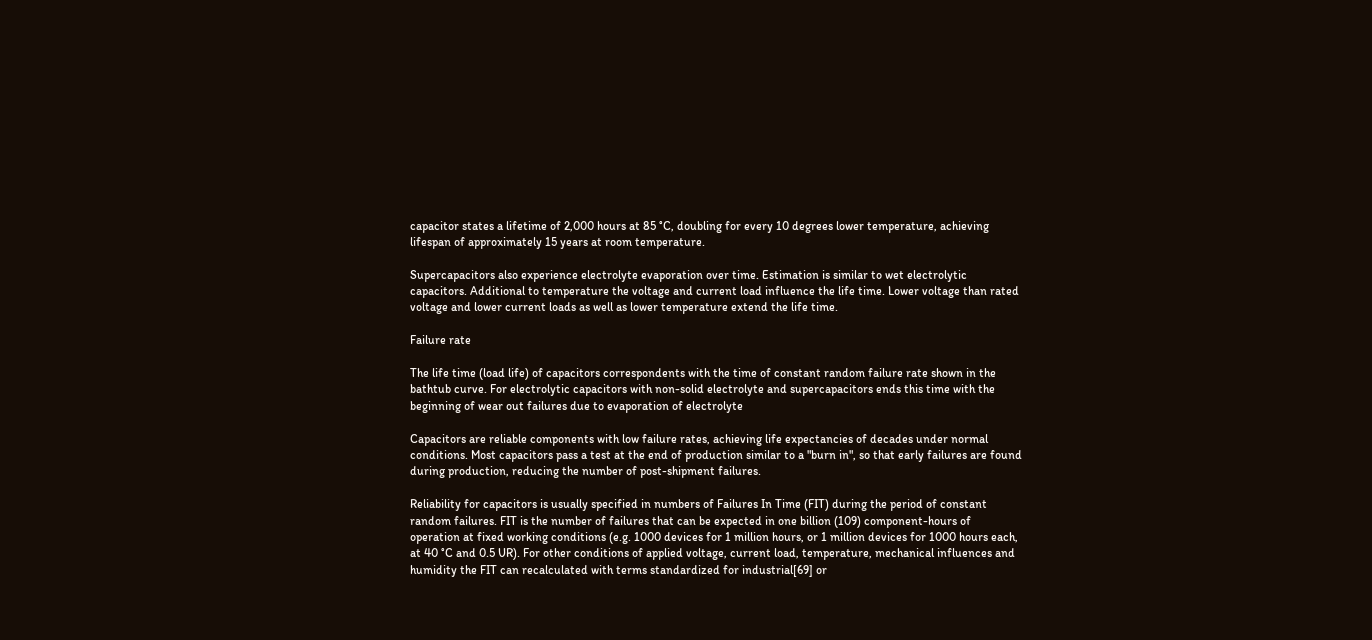capacitor states a lifetime of 2,000 hours at 85 °C, doubling for every 10 degrees lower temperature, achieving lifespan of approximately 15 years at room temperature.

Supercapacitors also experience electrolyte evaporation over time. Estimation is similar to wet electrolytic capacitors. Additional to temperature the voltage and current load influence the life time. Lower voltage than rated voltage and lower current loads as well as lower temperature extend the life time.

Failure rate

The life time (load life) of capacitors correspondents with the time of constant random failure rate shown in the bathtub curve. For electrolytic capacitors with non-solid electrolyte and supercapacitors ends this time with the beginning of wear out failures due to evaporation of electrolyte

Capacitors are reliable components with low failure rates, achieving life expectancies of decades under normal conditions. Most capacitors pass a test at the end of production similar to a "burn in", so that early failures are found during production, reducing the number of post-shipment failures.

Reliability for capacitors is usually specified in numbers of Failures In Time (FIT) during the period of constant random failures. FIT is the number of failures that can be expected in one billion (109) component-hours of operation at fixed working conditions (e.g. 1000 devices for 1 million hours, or 1 million devices for 1000 hours each, at 40 °C and 0.5 UR). For other conditions of applied voltage, current load, temperature, mechanical influences and humidity the FIT can recalculated with terms standardized for industrial[69] or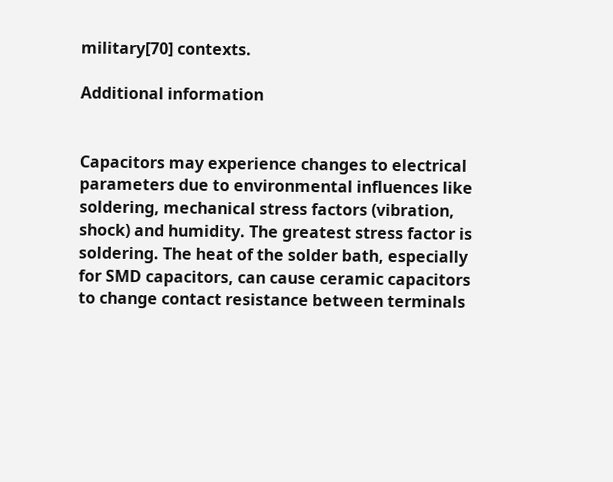military[70] contexts.

Additional information


Capacitors may experience changes to electrical parameters due to environmental influences like soldering, mechanical stress factors (vibration, shock) and humidity. The greatest stress factor is soldering. The heat of the solder bath, especially for SMD capacitors, can cause ceramic capacitors to change contact resistance between terminals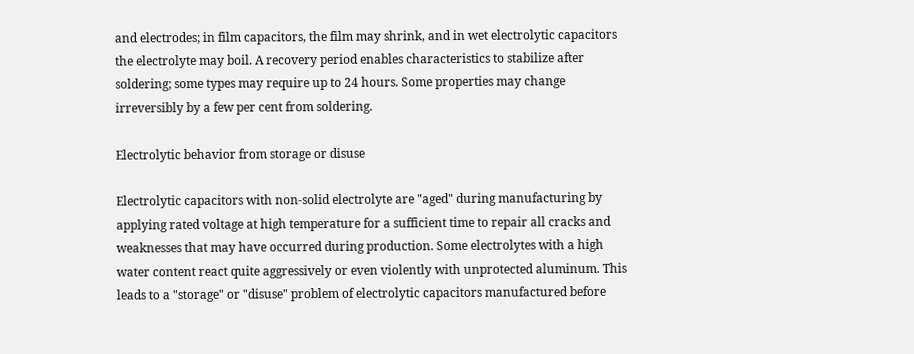and electrodes; in film capacitors, the film may shrink, and in wet electrolytic capacitors the electrolyte may boil. A recovery period enables characteristics to stabilize after soldering; some types may require up to 24 hours. Some properties may change irreversibly by a few per cent from soldering.

Electrolytic behavior from storage or disuse

Electrolytic capacitors with non-solid electrolyte are "aged" during manufacturing by applying rated voltage at high temperature for a sufficient time to repair all cracks and weaknesses that may have occurred during production. Some electrolytes with a high water content react quite aggressively or even violently with unprotected aluminum. This leads to a "storage" or "disuse" problem of electrolytic capacitors manufactured before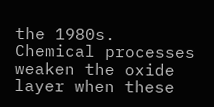the 1980s. Chemical processes weaken the oxide layer when these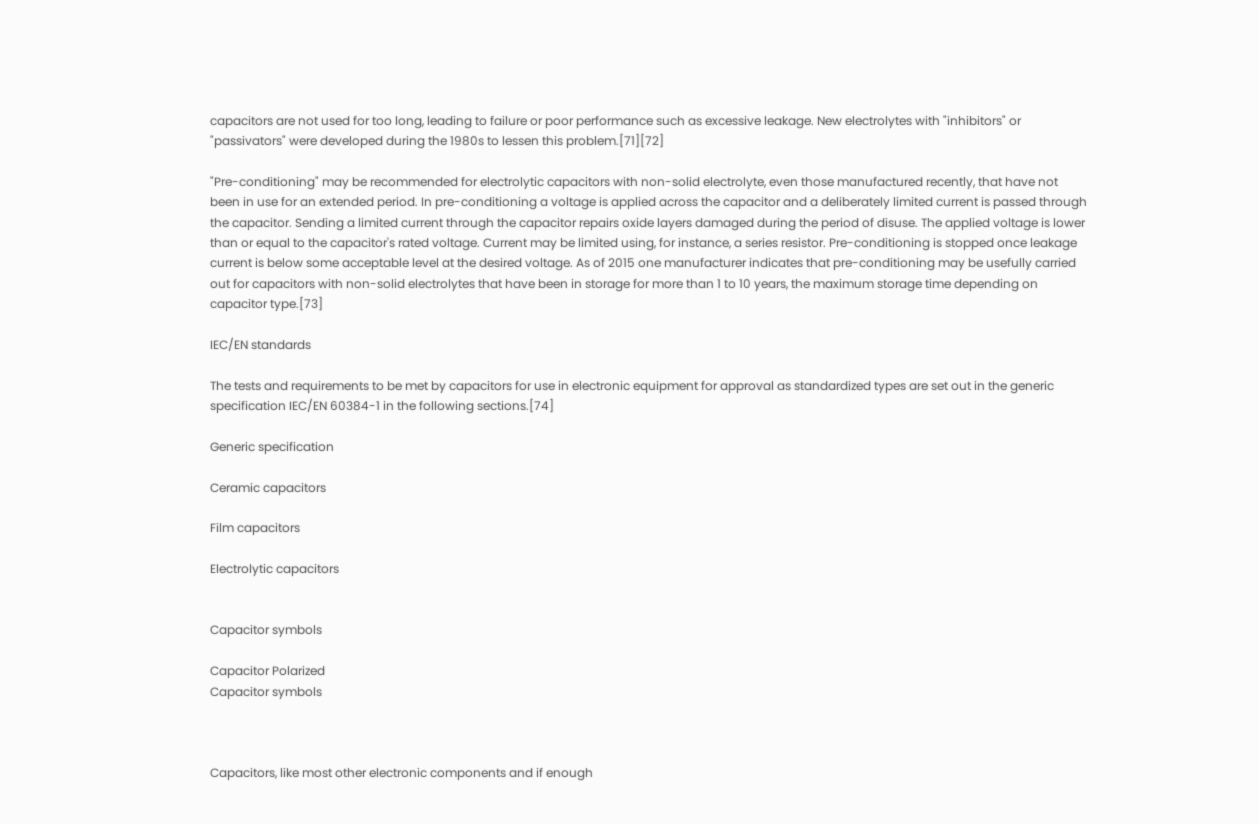capacitors are not used for too long, leading to failure or poor performance such as excessive leakage. New electrolytes with "inhibitors" or "passivators" were developed during the 1980s to lessen this problem.[71][72]

"Pre-conditioning" may be recommended for electrolytic capacitors with non-solid electrolyte, even those manufactured recently, that have not been in use for an extended period. In pre-conditioning a voltage is applied across the capacitor and a deliberately limited current is passed through the capacitor. Sending a limited current through the capacitor repairs oxide layers damaged during the period of disuse. The applied voltage is lower than or equal to the capacitor's rated voltage. Current may be limited using, for instance, a series resistor. Pre-conditioning is stopped once leakage current is below some acceptable level at the desired voltage. As of 2015 one manufacturer indicates that pre-conditioning may be usefully carried out for capacitors with non-solid electrolytes that have been in storage for more than 1 to 10 years, the maximum storage time depending on capacitor type.[73]

IEC/EN standards

The tests and requirements to be met by capacitors for use in electronic equipment for approval as standardized types are set out in the generic specification IEC/EN 60384-1 in the following sections.[74]

Generic specification

Ceramic capacitors

Film capacitors

Electrolytic capacitors


Capacitor symbols

Capacitor Polarized
Capacitor symbols



Capacitors, like most other electronic components and if enough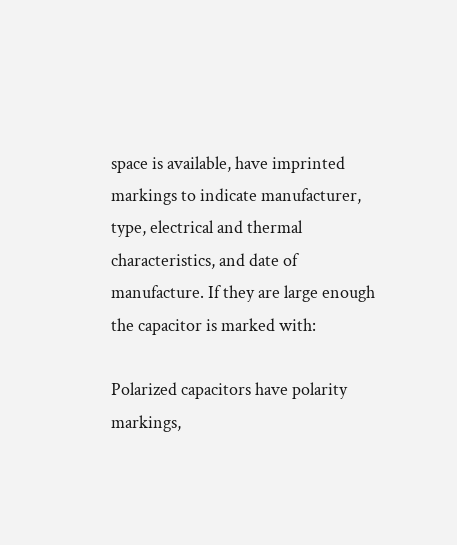space is available, have imprinted markings to indicate manufacturer, type, electrical and thermal characteristics, and date of manufacture. If they are large enough the capacitor is marked with:

Polarized capacitors have polarity markings,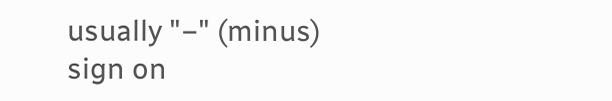usually "−" (minus) sign on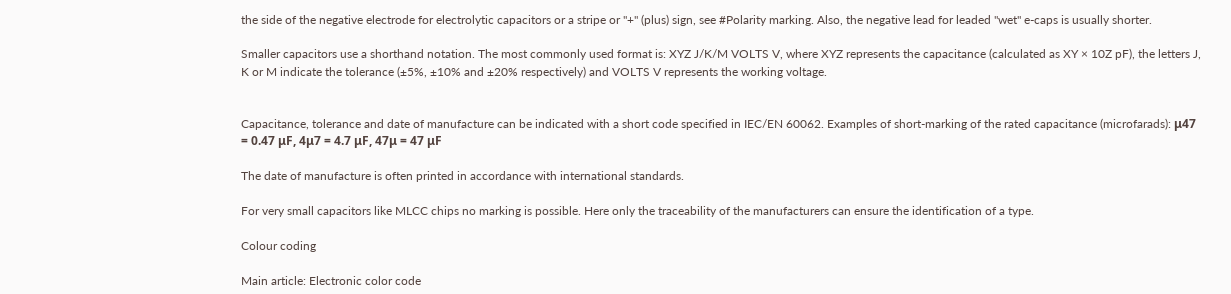the side of the negative electrode for electrolytic capacitors or a stripe or "+" (plus) sign, see #Polarity marking. Also, the negative lead for leaded "wet" e-caps is usually shorter.

Smaller capacitors use a shorthand notation. The most commonly used format is: XYZ J/K/M VOLTS V, where XYZ represents the capacitance (calculated as XY × 10Z pF), the letters J, K or M indicate the tolerance (±5%, ±10% and ±20% respectively) and VOLTS V represents the working voltage.


Capacitance, tolerance and date of manufacture can be indicated with a short code specified in IEC/EN 60062. Examples of short-marking of the rated capacitance (microfarads): μ47 = 0.47 μF, 4μ7 = 4.7 μF, 47μ = 47 μF

The date of manufacture is often printed in accordance with international standards.

For very small capacitors like MLCC chips no marking is possible. Here only the traceability of the manufacturers can ensure the identification of a type.

Colour coding

Main article: Electronic color code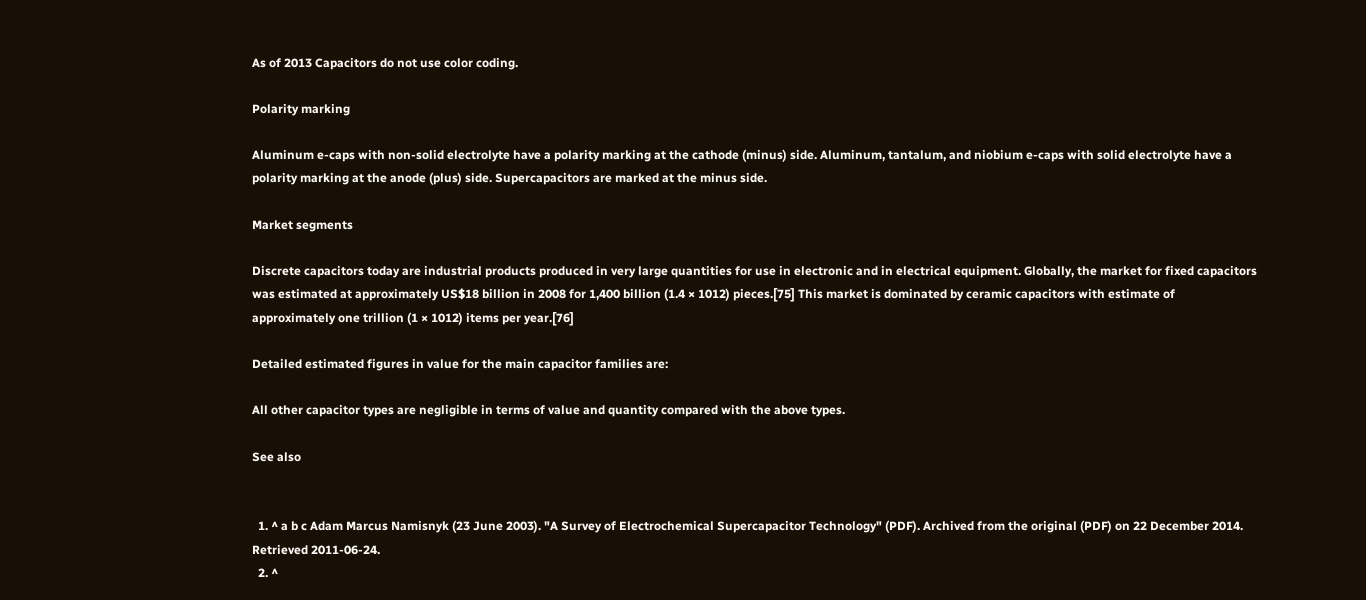As of 2013 Capacitors do not use color coding.

Polarity marking

Aluminum e-caps with non-solid electrolyte have a polarity marking at the cathode (minus) side. Aluminum, tantalum, and niobium e-caps with solid electrolyte have a polarity marking at the anode (plus) side. Supercapacitors are marked at the minus side.

Market segments

Discrete capacitors today are industrial products produced in very large quantities for use in electronic and in electrical equipment. Globally, the market for fixed capacitors was estimated at approximately US$18 billion in 2008 for 1,400 billion (1.4 × 1012) pieces.[75] This market is dominated by ceramic capacitors with estimate of approximately one trillion (1 × 1012) items per year.[76]

Detailed estimated figures in value for the main capacitor families are:

All other capacitor types are negligible in terms of value and quantity compared with the above types.

See also


  1. ^ a b c Adam Marcus Namisnyk (23 June 2003). "A Survey of Electrochemical Supercapacitor Technology" (PDF). Archived from the original (PDF) on 22 December 2014. Retrieved 2011-06-24.
  2. ^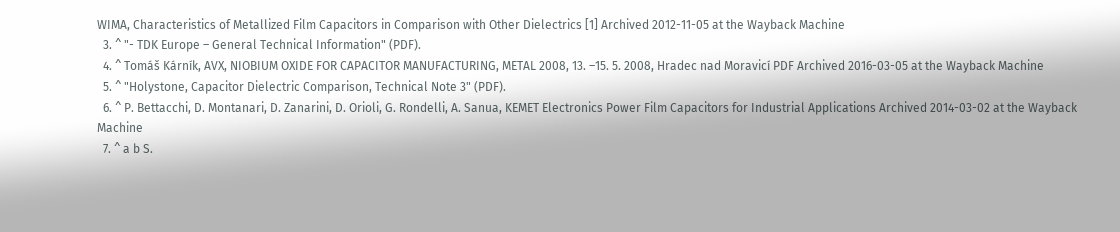WIMA, Characteristics of Metallized Film Capacitors in Comparison with Other Dielectrics [1] Archived 2012-11-05 at the Wayback Machine
  3. ^ "- TDK Europe – General Technical Information" (PDF).
  4. ^ Tomáš Kárník, AVX, NIOBIUM OXIDE FOR CAPACITOR MANUFACTURING, METAL 2008, 13. –15. 5. 2008, Hradec nad Moravicí PDF Archived 2016-03-05 at the Wayback Machine
  5. ^ "Holystone, Capacitor Dielectric Comparison, Technical Note 3" (PDF).
  6. ^ P. Bettacchi, D. Montanari, D. Zanarini, D. Orioli, G. Rondelli, A. Sanua, KEMET Electronics Power Film Capacitors for Industrial Applications Archived 2014-03-02 at the Wayback Machine
  7. ^ a b S.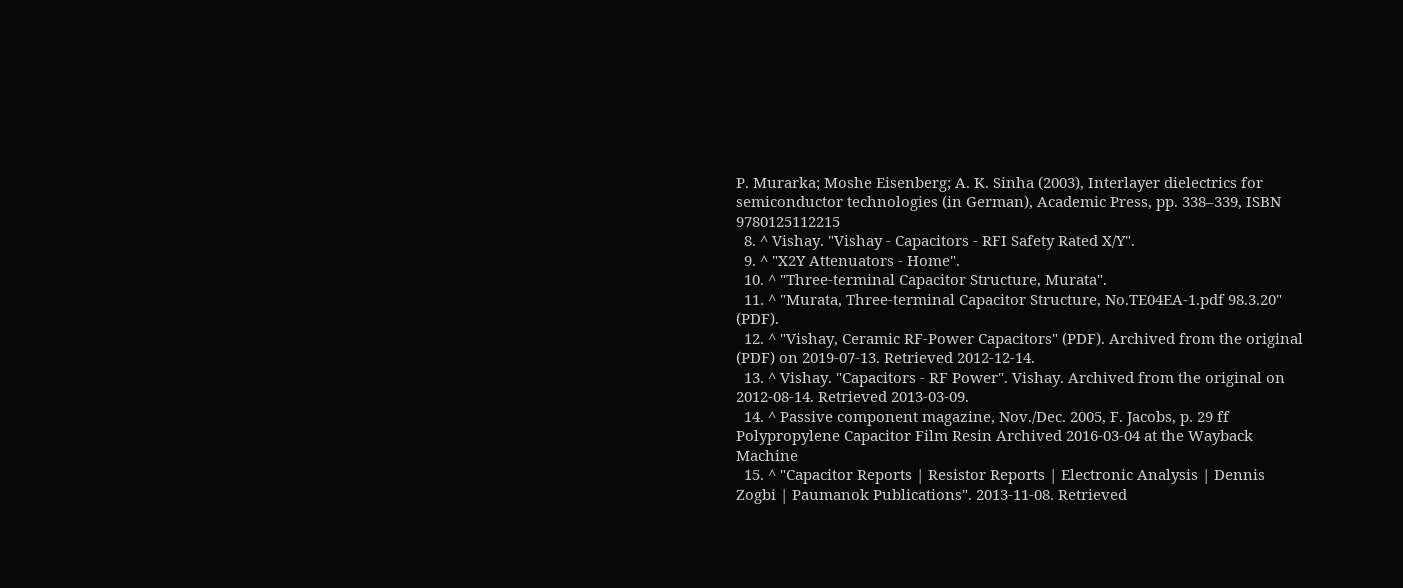P. Murarka; Moshe Eisenberg; A. K. Sinha (2003), Interlayer dielectrics for semiconductor technologies (in German), Academic Press, pp. 338–339, ISBN 9780125112215
  8. ^ Vishay. "Vishay - Capacitors - RFI Safety Rated X/Y".
  9. ^ "X2Y Attenuators - Home".
  10. ^ "Three-terminal Capacitor Structure, Murata".
  11. ^ "Murata, Three-terminal Capacitor Structure, No.TE04EA-1.pdf 98.3.20" (PDF).
  12. ^ "Vishay, Ceramic RF-Power Capacitors" (PDF). Archived from the original (PDF) on 2019-07-13. Retrieved 2012-12-14.
  13. ^ Vishay. "Capacitors - RF Power". Vishay. Archived from the original on 2012-08-14. Retrieved 2013-03-09.
  14. ^ Passive component magazine, Nov./Dec. 2005, F. Jacobs, p. 29 ff Polypropylene Capacitor Film Resin Archived 2016-03-04 at the Wayback Machine
  15. ^ "Capacitor Reports | Resistor Reports | Electronic Analysis | Dennis Zogbi | Paumanok Publications". 2013-11-08. Retrieved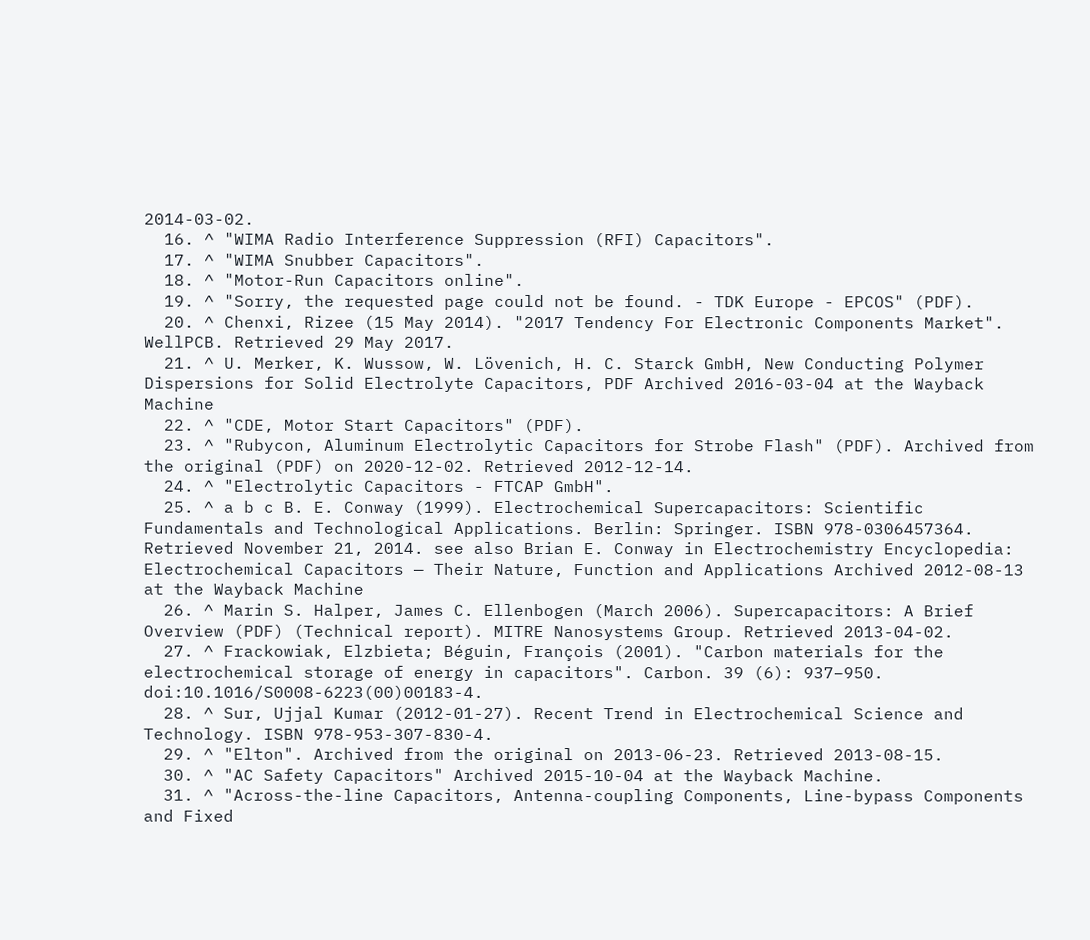2014-03-02.
  16. ^ "WIMA Radio Interference Suppression (RFI) Capacitors".
  17. ^ "WIMA Snubber Capacitors".
  18. ^ "Motor-Run Capacitors online".
  19. ^ "Sorry, the requested page could not be found. - TDK Europe - EPCOS" (PDF).
  20. ^ Chenxi, Rizee (15 May 2014). "2017 Tendency For Electronic Components Market". WellPCB. Retrieved 29 May 2017.
  21. ^ U. Merker, K. Wussow, W. Lövenich, H. C. Starck GmbH, New Conducting Polymer Dispersions for Solid Electrolyte Capacitors, PDF Archived 2016-03-04 at the Wayback Machine
  22. ^ "CDE, Motor Start Capacitors" (PDF).
  23. ^ "Rubycon, Aluminum Electrolytic Capacitors for Strobe Flash" (PDF). Archived from the original (PDF) on 2020-12-02. Retrieved 2012-12-14.
  24. ^ "Electrolytic Capacitors - FTCAP GmbH".
  25. ^ a b c B. E. Conway (1999). Electrochemical Supercapacitors: Scientific Fundamentals and Technological Applications. Berlin: Springer. ISBN 978-0306457364. Retrieved November 21, 2014. see also Brian E. Conway in Electrochemistry Encyclopedia: Electrochemical Capacitors — Their Nature, Function and Applications Archived 2012-08-13 at the Wayback Machine
  26. ^ Marin S. Halper, James C. Ellenbogen (March 2006). Supercapacitors: A Brief Overview (PDF) (Technical report). MITRE Nanosystems Group. Retrieved 2013-04-02.
  27. ^ Frackowiak, Elzbieta; Béguin, François (2001). "Carbon materials for the electrochemical storage of energy in capacitors". Carbon. 39 (6): 937–950. doi:10.1016/S0008-6223(00)00183-4.
  28. ^ Sur, Ujjal Kumar (2012-01-27). Recent Trend in Electrochemical Science and Technology. ISBN 978-953-307-830-4.
  29. ^ "Elton". Archived from the original on 2013-06-23. Retrieved 2013-08-15.
  30. ^ "AC Safety Capacitors" Archived 2015-10-04 at the Wayback Machine.
  31. ^ "Across-the-line Capacitors, Antenna-coupling Components, Line-bypass Components and Fixed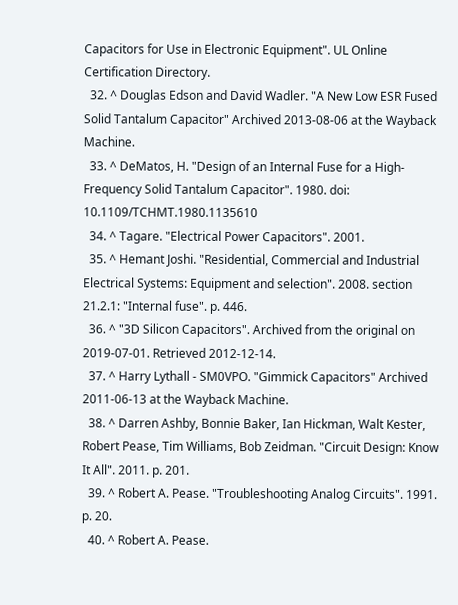Capacitors for Use in Electronic Equipment". UL Online Certification Directory.
  32. ^ Douglas Edson and David Wadler. "A New Low ESR Fused Solid Tantalum Capacitor" Archived 2013-08-06 at the Wayback Machine.
  33. ^ DeMatos, H. "Design of an Internal Fuse for a High-Frequency Solid Tantalum Capacitor". 1980. doi: 10.1109/TCHMT.1980.1135610
  34. ^ Tagare. "Electrical Power Capacitors". 2001.
  35. ^ Hemant Joshi. "Residential, Commercial and Industrial Electrical Systems: Equipment and selection". 2008. section 21.2.1: "Internal fuse". p. 446.
  36. ^ "3D Silicon Capacitors". Archived from the original on 2019-07-01. Retrieved 2012-12-14.
  37. ^ Harry Lythall - SM0VPO. "Gimmick Capacitors" Archived 2011-06-13 at the Wayback Machine.
  38. ^ Darren Ashby, Bonnie Baker, Ian Hickman, Walt Kester, Robert Pease, Tim Williams, Bob Zeidman. "Circuit Design: Know It All". 2011. p. 201.
  39. ^ Robert A. Pease. "Troubleshooting Analog Circuits". 1991. p. 20.
  40. ^ Robert A. Pease.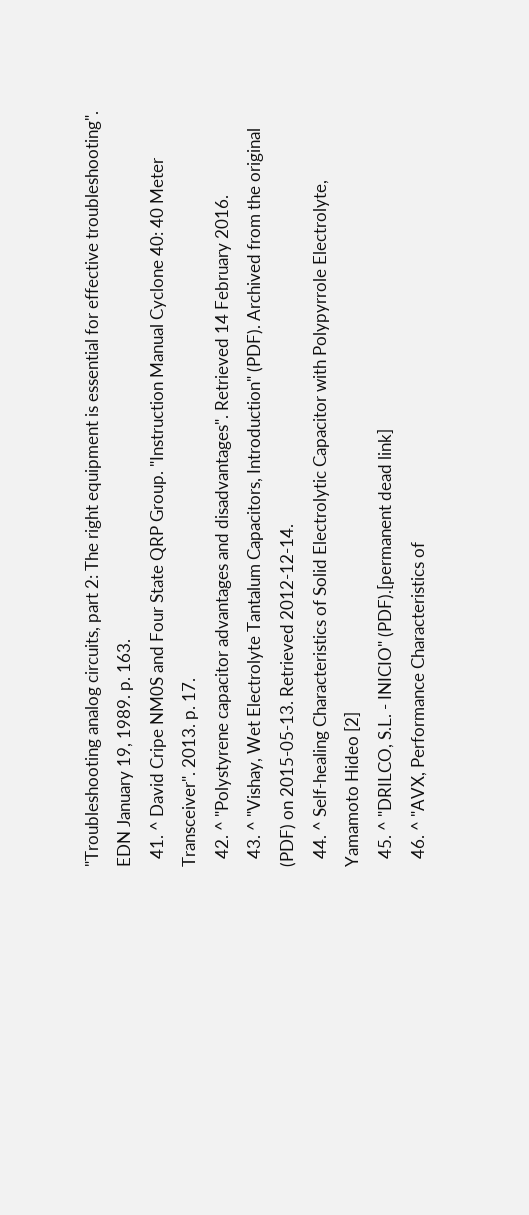"Troubleshooting analog circuits, part 2: The right equipment is essential for effective troubleshooting". EDN January 19, 1989. p. 163.
  41. ^ David Cripe NM0S and Four State QRP Group. "Instruction Manual Cyclone 40: 40 Meter Transceiver". 2013. p. 17.
  42. ^ "Polystyrene capacitor advantages and disadvantages". Retrieved 14 February 2016.
  43. ^ "Vishay, Wet Electrolyte Tantalum Capacitors, Introduction" (PDF). Archived from the original (PDF) on 2015-05-13. Retrieved 2012-12-14.
  44. ^ Self-healing Characteristics of Solid Electrolytic Capacitor with Polypyrrole Electrolyte, Yamamoto Hideo [2]
  45. ^ "DRILCO, S.L. - INICIO" (PDF).[permanent dead link]
  46. ^ "AVX, Performance Characteristics of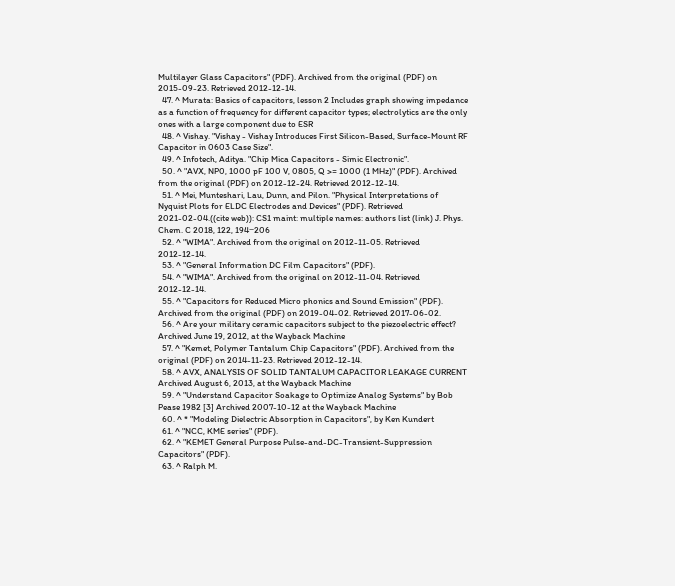Multilayer Glass Capacitors" (PDF). Archived from the original (PDF) on 2015-09-23. Retrieved 2012-12-14.
  47. ^ Murata: Basics of capacitors, lesson 2 Includes graph showing impedance as a function of frequency for different capacitor types; electrolytics are the only ones with a large component due to ESR
  48. ^ Vishay. "Vishay - Vishay Introduces First Silicon-Based, Surface-Mount RF Capacitor in 0603 Case Size".
  49. ^ Infotech, Aditya. "Chip Mica Capacitors - Simic Electronic".
  50. ^ "AVX, NP0, 1000 pF 100 V, 0805, Q >= 1000 (1 MHz)" (PDF). Archived from the original (PDF) on 2012-12-24. Retrieved 2012-12-14.
  51. ^ Mei, Munteshari, Lau, Dunn, and Pilon. "Physical Interpretations of Nyquist Plots for ELDC Electrodes and Devices" (PDF). Retrieved 2021-02-04.((cite web)): CS1 maint: multiple names: authors list (link) J. Phys. Chem. C 2018, 122, 194−206
  52. ^ "WIMA". Archived from the original on 2012-11-05. Retrieved 2012-12-14.
  53. ^ "General Information DC Film Capacitors" (PDF).
  54. ^ "WIMA". Archived from the original on 2012-11-04. Retrieved 2012-12-14.
  55. ^ "Capacitors for Reduced Micro phonics and Sound Emission" (PDF). Archived from the original (PDF) on 2019-04-02. Retrieved 2017-06-02.
  56. ^ Are your military ceramic capacitors subject to the piezoelectric effect? Archived June 19, 2012, at the Wayback Machine
  57. ^ "Kemet, Polymer Tantalum Chip Capacitors" (PDF). Archived from the original (PDF) on 2014-11-23. Retrieved 2012-12-14.
  58. ^ AVX, ANALYSIS OF SOLID TANTALUM CAPACITOR LEAKAGE CURRENT Archived August 6, 2013, at the Wayback Machine
  59. ^ "Understand Capacitor Soakage to Optimize Analog Systems" by Bob Pease 1982 [3] Archived 2007-10-12 at the Wayback Machine
  60. ^ * "Modeling Dielectric Absorption in Capacitors", by Ken Kundert
  61. ^ "NCC, KME series" (PDF).
  62. ^ "KEMET General Purpose Pulse-and-DC-Transient-Suppression Capacitors" (PDF).
  63. ^ Ralph M.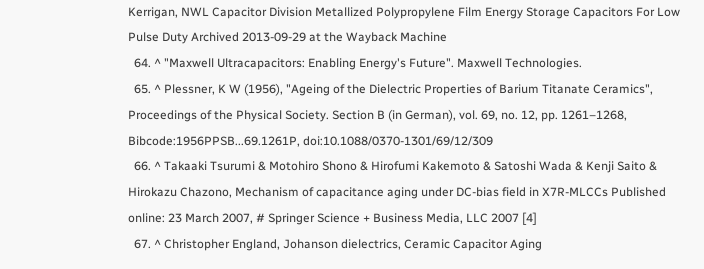Kerrigan, NWL Capacitor Division Metallized Polypropylene Film Energy Storage Capacitors For Low Pulse Duty Archived 2013-09-29 at the Wayback Machine
  64. ^ "Maxwell Ultracapacitors: Enabling Energy's Future". Maxwell Technologies.
  65. ^ Plessner, K W (1956), "Ageing of the Dielectric Properties of Barium Titanate Ceramics", Proceedings of the Physical Society. Section B (in German), vol. 69, no. 12, pp. 1261–1268, Bibcode:1956PPSB...69.1261P, doi:10.1088/0370-1301/69/12/309
  66. ^ Takaaki Tsurumi & Motohiro Shono & Hirofumi Kakemoto & Satoshi Wada & Kenji Saito & Hirokazu Chazono, Mechanism of capacitance aging under DC-bias field in X7R-MLCCs Published online: 23 March 2007, # Springer Science + Business Media, LLC 2007 [4]
  67. ^ Christopher England, Johanson dielectrics, Ceramic Capacitor Aging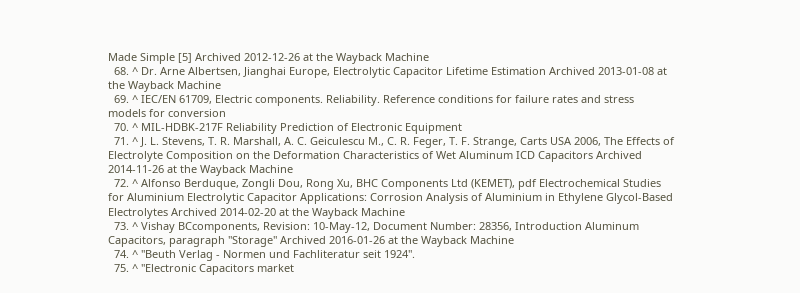Made Simple [5] Archived 2012-12-26 at the Wayback Machine
  68. ^ Dr. Arne Albertsen, Jianghai Europe, Electrolytic Capacitor Lifetime Estimation Archived 2013-01-08 at the Wayback Machine
  69. ^ IEC/EN 61709, Electric components. Reliability. Reference conditions for failure rates and stress models for conversion
  70. ^ MIL-HDBK-217F Reliability Prediction of Electronic Equipment
  71. ^ J. L. Stevens, T. R. Marshall, A. C. Geiculescu M., C. R. Feger, T. F. Strange, Carts USA 2006, The Effects of Electrolyte Composition on the Deformation Characteristics of Wet Aluminum ICD Capacitors Archived 2014-11-26 at the Wayback Machine
  72. ^ Alfonso Berduque, Zongli Dou, Rong Xu, BHC Components Ltd (KEMET), pdf Electrochemical Studies for Aluminium Electrolytic Capacitor Applications: Corrosion Analysis of Aluminium in Ethylene Glycol-Based Electrolytes Archived 2014-02-20 at the Wayback Machine
  73. ^ Vishay BCcomponents, Revision: 10-May-12, Document Number: 28356, Introduction Aluminum Capacitors, paragraph "Storage" Archived 2016-01-26 at the Wayback Machine
  74. ^ "Beuth Verlag - Normen und Fachliteratur seit 1924".
  75. ^ "Electronic Capacitors market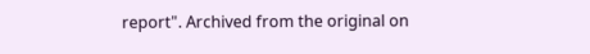report". Archived from the original on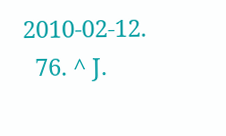2010-02-12.
  76. ^ J.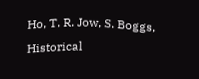Ho, T. R. Jow, S. Boggs, Historical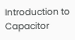Introduction to Capacitor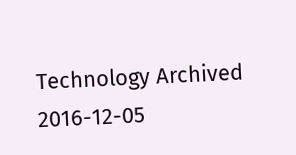Technology Archived 2016-12-05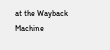at the Wayback Machine